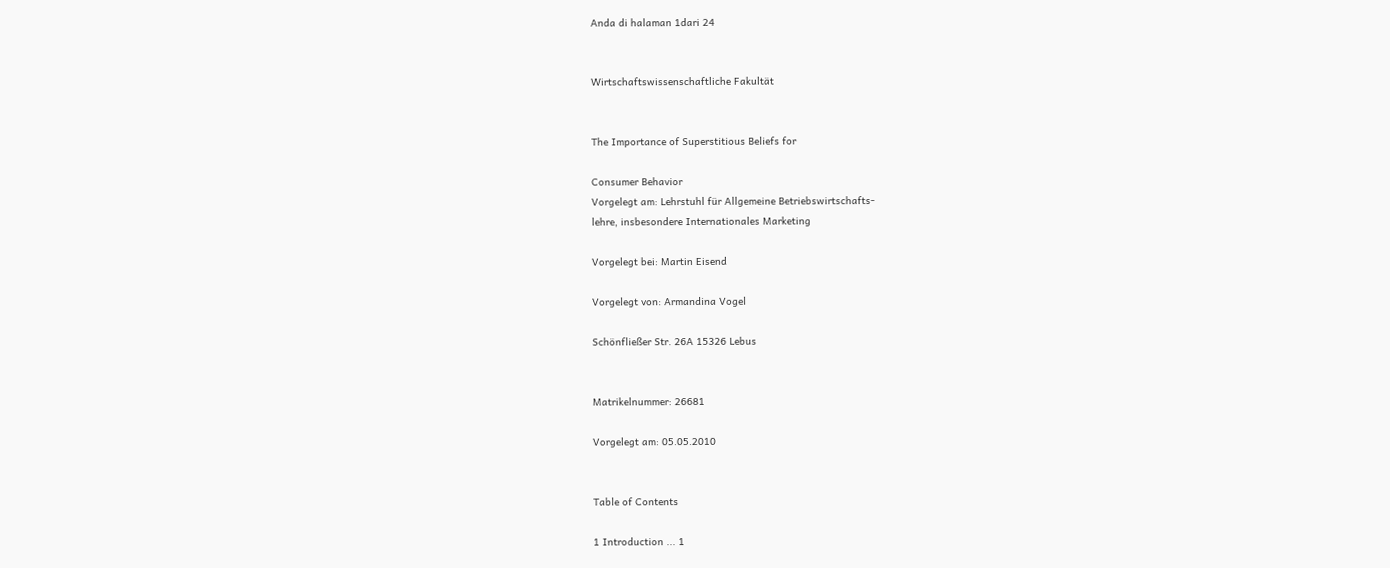Anda di halaman 1dari 24


Wirtschaftswissenschaftliche Fakultät


The Importance of Superstitious Beliefs for

Consumer Behavior
Vorgelegt am: Lehrstuhl für Allgemeine Betriebswirtschafts-
lehre, insbesondere Internationales Marketing

Vorgelegt bei: Martin Eisend

Vorgelegt von: Armandina Vogel

Schönfließer Str. 26A 15326 Lebus


Matrikelnummer: 26681

Vorgelegt am: 05.05.2010


Table of Contents

1 Introduction ... 1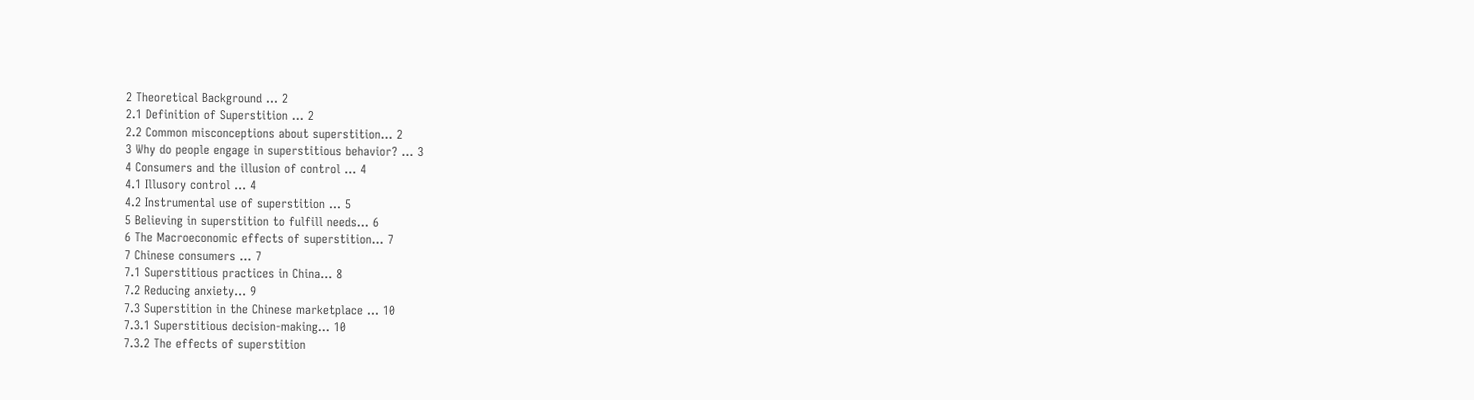2 Theoretical Background ... 2
2.1 Definition of Superstition ... 2
2.2 Common misconceptions about superstition... 2
3 Why do people engage in superstitious behavior? ... 3
4 Consumers and the illusion of control ... 4
4.1 Illusory control ... 4
4.2 Instrumental use of superstition ... 5
5 Believing in superstition to fulfill needs... 6
6 The Macroeconomic effects of superstition... 7
7 Chinese consumers ... 7
7.1 Superstitious practices in China... 8
7.2 Reducing anxiety... 9
7.3 Superstition in the Chinese marketplace ... 10
7.3.1 Superstitious decision-making... 10
7.3.2 The effects of superstition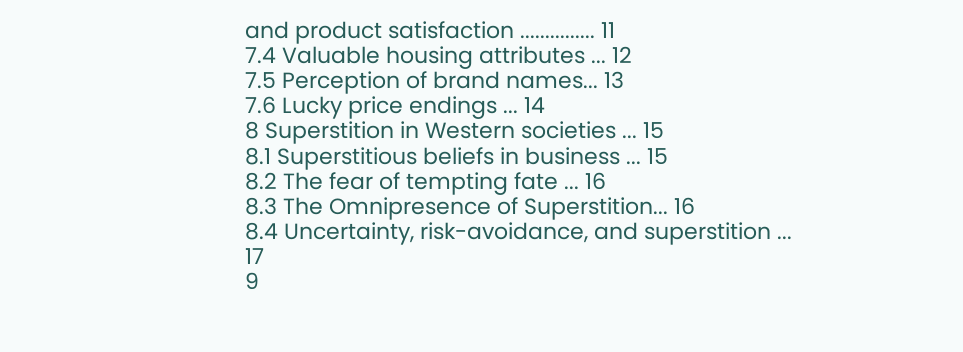and product satisfaction ............... 11
7.4 Valuable housing attributes ... 12
7.5 Perception of brand names... 13
7.6 Lucky price endings ... 14
8 Superstition in Western societies ... 15
8.1 Superstitious beliefs in business ... 15
8.2 The fear of tempting fate ... 16
8.3 The Omnipresence of Superstition... 16
8.4 Uncertainty, risk-avoidance, and superstition ... 17
9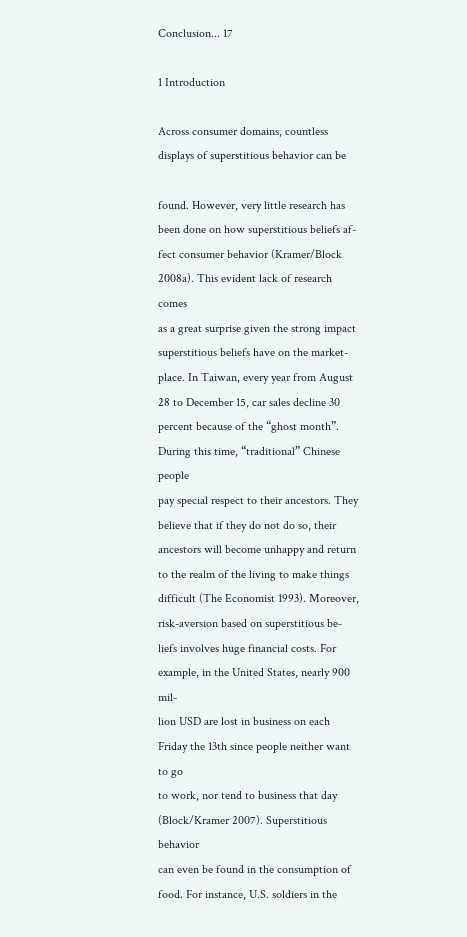Conclusion... 17

1 Introduction

Across consumer domains, countless displays of superstitious behavior can be

found. However, very little research has been done on how superstitious beliefs af-
fect consumer behavior (Kramer/Block 2008a). This evident lack of research comes
as a great surprise given the strong impact superstitious beliefs have on the market-
place. In Taiwan, every year from August 28 to December 15, car sales decline 30
percent because of the “ghost month”. During this time, “traditional” Chinese people
pay special respect to their ancestors. They believe that if they do not do so, their
ancestors will become unhappy and return to the realm of the living to make things
difficult (The Economist 1993). Moreover, risk-aversion based on superstitious be-
liefs involves huge financial costs. For example, in the United States, nearly 900 mil-
lion USD are lost in business on each Friday the 13th since people neither want to go
to work, nor tend to business that day (Block/Kramer 2007). Superstitious behavior
can even be found in the consumption of food. For instance, U.S. soldiers in the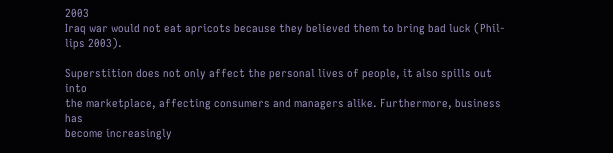2003
Iraq war would not eat apricots because they believed them to bring bad luck (Phil-
lips 2003).

Superstition does not only affect the personal lives of people, it also spills out into
the marketplace, affecting consumers and managers alike. Furthermore, business has
become increasingly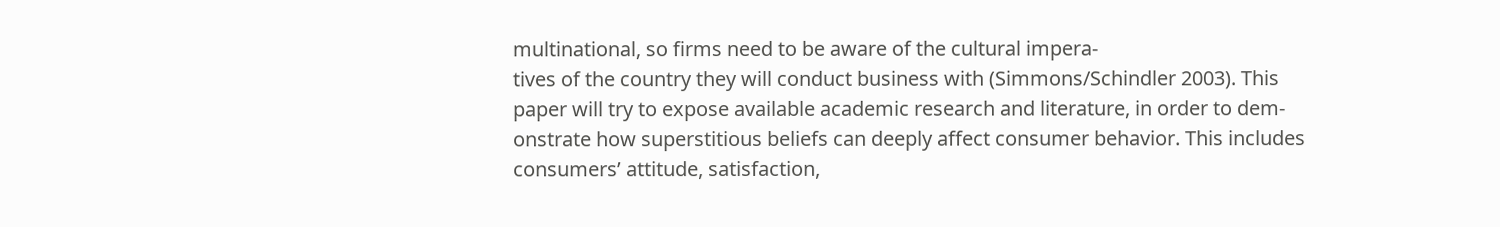multinational, so firms need to be aware of the cultural impera-
tives of the country they will conduct business with (Simmons/Schindler 2003). This
paper will try to expose available academic research and literature, in order to dem-
onstrate how superstitious beliefs can deeply affect consumer behavior. This includes
consumers’ attitude, satisfaction,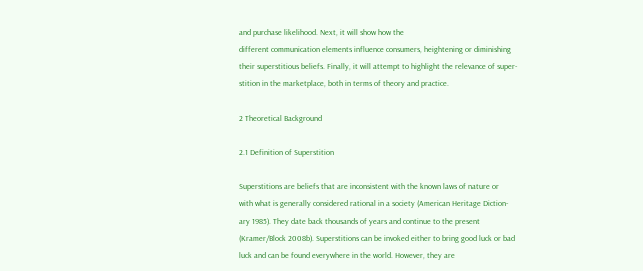and purchase likelihood. Next, it will show how the
different communication elements influence consumers, heightening or diminishing
their superstitious beliefs. Finally, it will attempt to highlight the relevance of super-
stition in the marketplace, both in terms of theory and practice.

2 Theoretical Background

2.1 Definition of Superstition

Superstitions are beliefs that are inconsistent with the known laws of nature or
with what is generally considered rational in a society (American Heritage Diction-
ary 1985). They date back thousands of years and continue to the present
(Kramer/Block 2008b). Superstitions can be invoked either to bring good luck or bad
luck and can be found everywhere in the world. However, they are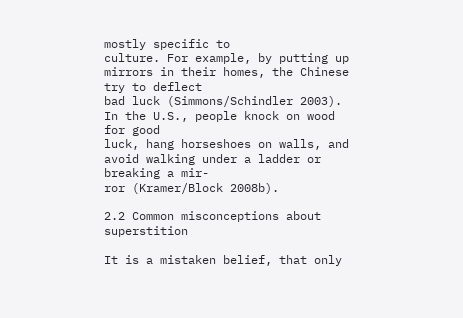mostly specific to
culture. For example, by putting up mirrors in their homes, the Chinese try to deflect
bad luck (Simmons/Schindler 2003). In the U.S., people knock on wood for good
luck, hang horseshoes on walls, and avoid walking under a ladder or breaking a mir-
ror (Kramer/Block 2008b).

2.2 Common misconceptions about superstition

It is a mistaken belief, that only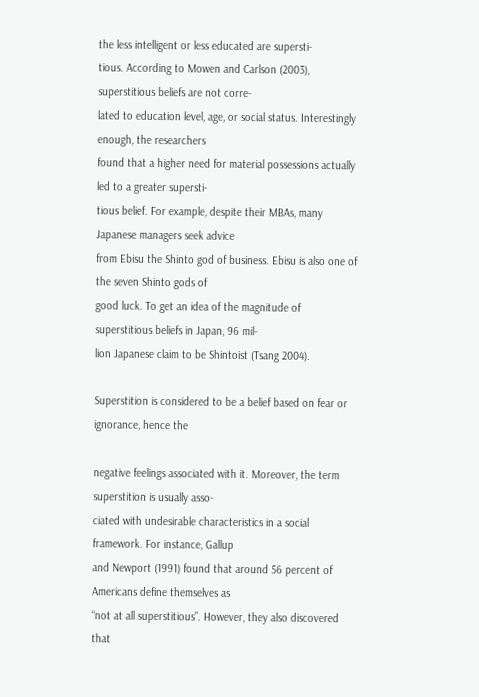the less intelligent or less educated are supersti-
tious. According to Mowen and Carlson (2003), superstitious beliefs are not corre-
lated to education level, age, or social status. Interestingly enough, the researchers
found that a higher need for material possessions actually led to a greater supersti-
tious belief. For example, despite their MBAs, many Japanese managers seek advice
from Ebisu the Shinto god of business. Ebisu is also one of the seven Shinto gods of
good luck. To get an idea of the magnitude of superstitious beliefs in Japan, 96 mil-
lion Japanese claim to be Shintoist (Tsang 2004).

Superstition is considered to be a belief based on fear or ignorance, hence the

negative feelings associated with it. Moreover, the term superstition is usually asso-
ciated with undesirable characteristics in a social framework. For instance, Gallup
and Newport (1991) found that around 56 percent of Americans define themselves as
“not at all superstitious”. However, they also discovered that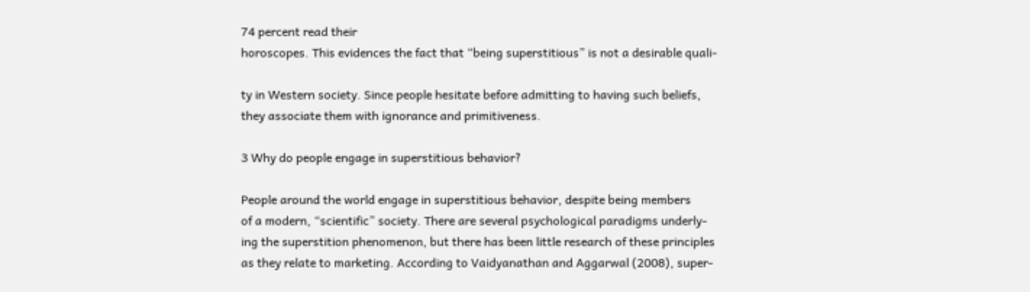74 percent read their
horoscopes. This evidences the fact that “being superstitious” is not a desirable quali-

ty in Western society. Since people hesitate before admitting to having such beliefs,
they associate them with ignorance and primitiveness.

3 Why do people engage in superstitious behavior?

People around the world engage in superstitious behavior, despite being members
of a modern, “scientific” society. There are several psychological paradigms underly-
ing the superstition phenomenon, but there has been little research of these principles
as they relate to marketing. According to Vaidyanathan and Aggarwal (2008), super-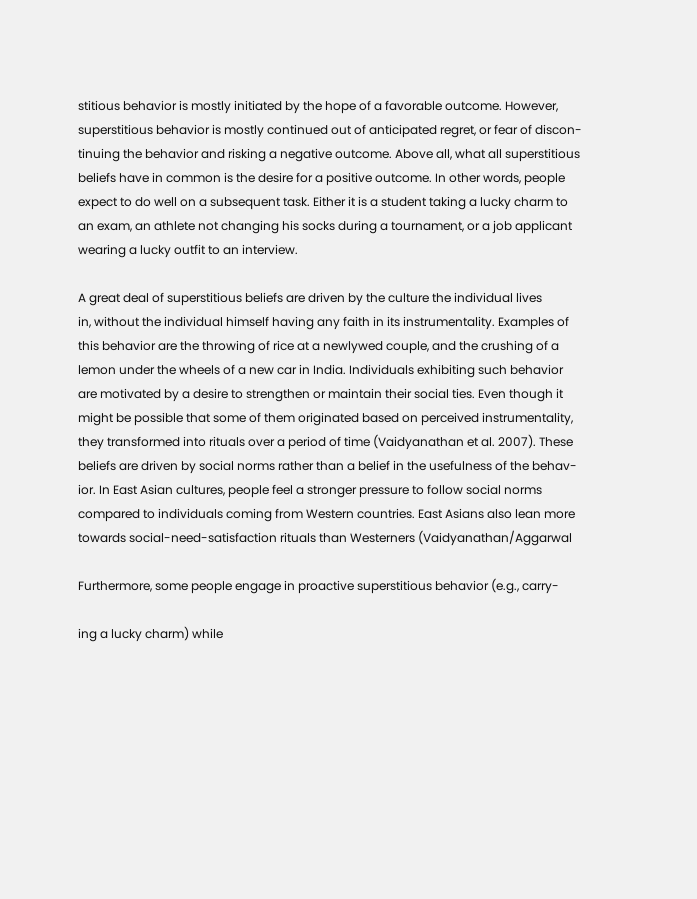stitious behavior is mostly initiated by the hope of a favorable outcome. However,
superstitious behavior is mostly continued out of anticipated regret, or fear of discon-
tinuing the behavior and risking a negative outcome. Above all, what all superstitious
beliefs have in common is the desire for a positive outcome. In other words, people
expect to do well on a subsequent task. Either it is a student taking a lucky charm to
an exam, an athlete not changing his socks during a tournament, or a job applicant
wearing a lucky outfit to an interview.

A great deal of superstitious beliefs are driven by the culture the individual lives
in, without the individual himself having any faith in its instrumentality. Examples of
this behavior are the throwing of rice at a newlywed couple, and the crushing of a
lemon under the wheels of a new car in India. Individuals exhibiting such behavior
are motivated by a desire to strengthen or maintain their social ties. Even though it
might be possible that some of them originated based on perceived instrumentality,
they transformed into rituals over a period of time (Vaidyanathan et al. 2007). These
beliefs are driven by social norms rather than a belief in the usefulness of the behav-
ior. In East Asian cultures, people feel a stronger pressure to follow social norms
compared to individuals coming from Western countries. East Asians also lean more
towards social-need-satisfaction rituals than Westerners (Vaidyanathan/Aggarwal

Furthermore, some people engage in proactive superstitious behavior (e.g., carry-

ing a lucky charm) while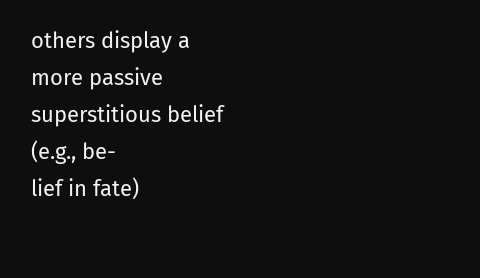others display a more passive superstitious belief (e.g., be-
lief in fate)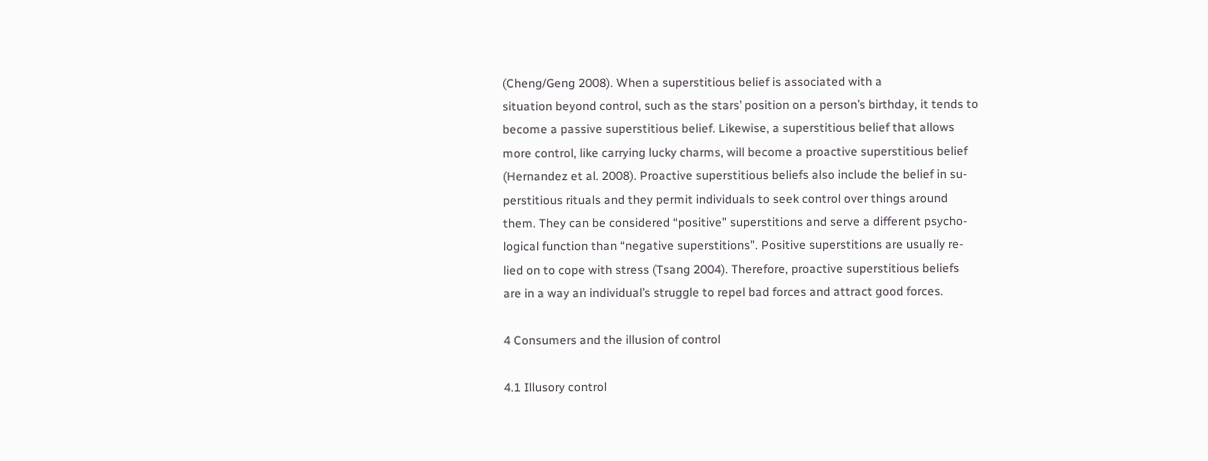(Cheng/Geng 2008). When a superstitious belief is associated with a
situation beyond control, such as the stars’ position on a person’s birthday, it tends to
become a passive superstitious belief. Likewise, a superstitious belief that allows
more control, like carrying lucky charms, will become a proactive superstitious belief
(Hernandez et al. 2008). Proactive superstitious beliefs also include the belief in su-
perstitious rituals and they permit individuals to seek control over things around
them. They can be considered “positive” superstitions and serve a different psycho-
logical function than “negative superstitions”. Positive superstitions are usually re-
lied on to cope with stress (Tsang 2004). Therefore, proactive superstitious beliefs
are in a way an individual’s struggle to repel bad forces and attract good forces.

4 Consumers and the illusion of control

4.1 Illusory control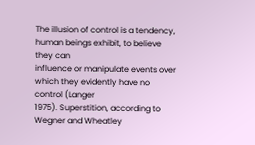The illusion of control is a tendency, human beings exhibit, to believe they can
influence or manipulate events over which they evidently have no control (Langer
1975). Superstition, according to Wegner and Wheatley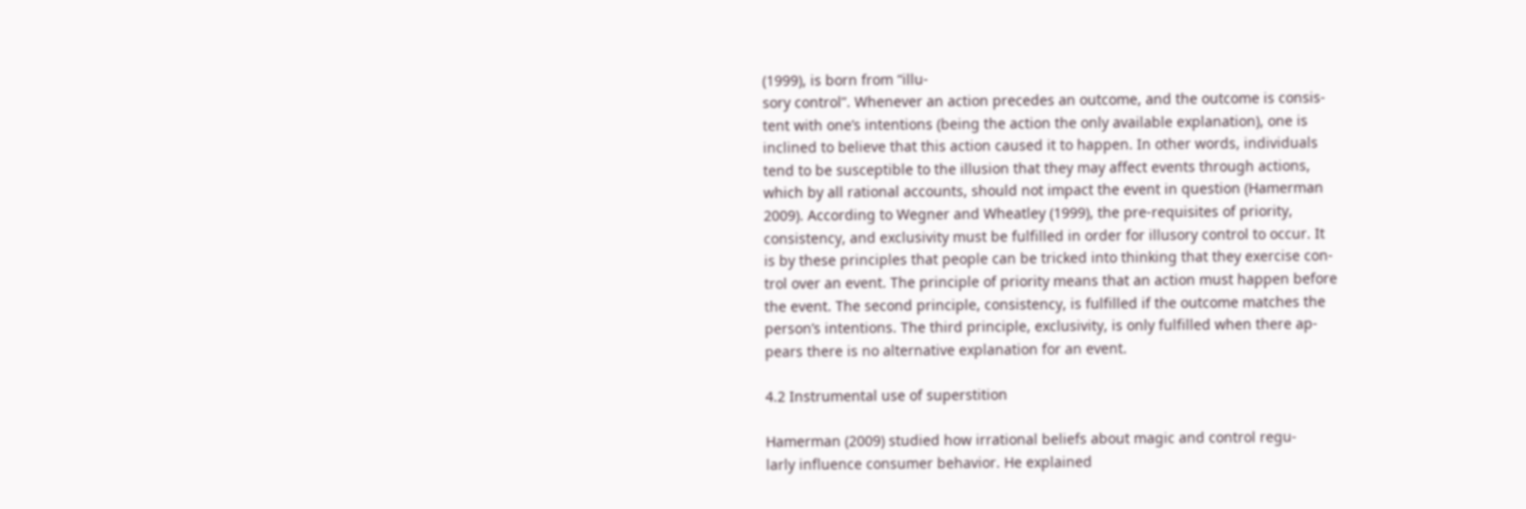(1999), is born from “illu-
sory control”. Whenever an action precedes an outcome, and the outcome is consis-
tent with one’s intentions (being the action the only available explanation), one is
inclined to believe that this action caused it to happen. In other words, individuals
tend to be susceptible to the illusion that they may affect events through actions,
which by all rational accounts, should not impact the event in question (Hamerman
2009). According to Wegner and Wheatley (1999), the pre-requisites of priority,
consistency, and exclusivity must be fulfilled in order for illusory control to occur. It
is by these principles that people can be tricked into thinking that they exercise con-
trol over an event. The principle of priority means that an action must happen before
the event. The second principle, consistency, is fulfilled if the outcome matches the
person’s intentions. The third principle, exclusivity, is only fulfilled when there ap-
pears there is no alternative explanation for an event.

4.2 Instrumental use of superstition

Hamerman (2009) studied how irrational beliefs about magic and control regu-
larly influence consumer behavior. He explained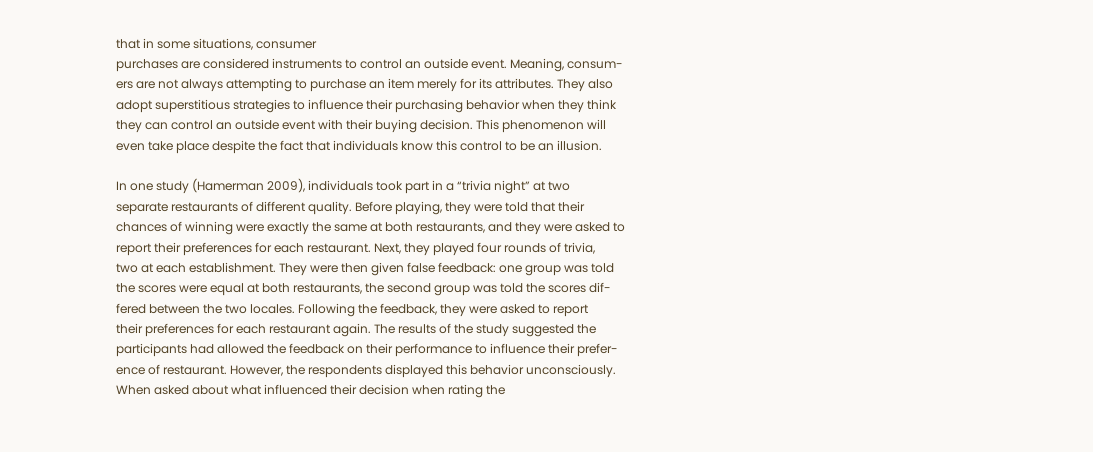that in some situations, consumer
purchases are considered instruments to control an outside event. Meaning, consum-
ers are not always attempting to purchase an item merely for its attributes. They also
adopt superstitious strategies to influence their purchasing behavior when they think
they can control an outside event with their buying decision. This phenomenon will
even take place despite the fact that individuals know this control to be an illusion.

In one study (Hamerman 2009), individuals took part in a “trivia night” at two
separate restaurants of different quality. Before playing, they were told that their
chances of winning were exactly the same at both restaurants, and they were asked to
report their preferences for each restaurant. Next, they played four rounds of trivia,
two at each establishment. They were then given false feedback: one group was told
the scores were equal at both restaurants, the second group was told the scores dif-
fered between the two locales. Following the feedback, they were asked to report
their preferences for each restaurant again. The results of the study suggested the
participants had allowed the feedback on their performance to influence their prefer-
ence of restaurant. However, the respondents displayed this behavior unconsciously.
When asked about what influenced their decision when rating the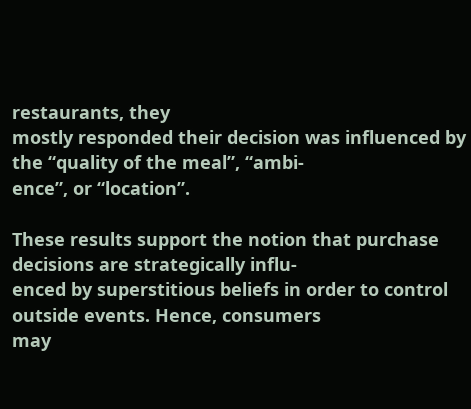restaurants, they
mostly responded their decision was influenced by the “quality of the meal”, “ambi-
ence”, or “location”.

These results support the notion that purchase decisions are strategically influ-
enced by superstitious beliefs in order to control outside events. Hence, consumers
may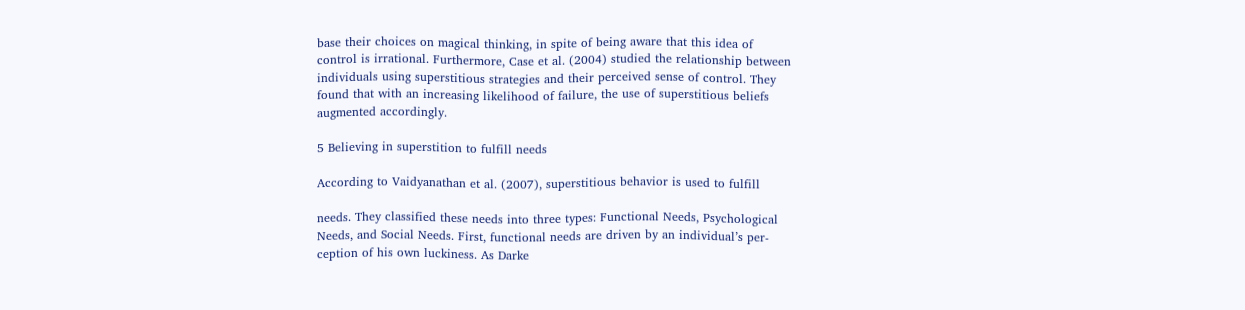base their choices on magical thinking, in spite of being aware that this idea of
control is irrational. Furthermore, Case et al. (2004) studied the relationship between
individuals using superstitious strategies and their perceived sense of control. They
found that with an increasing likelihood of failure, the use of superstitious beliefs
augmented accordingly.

5 Believing in superstition to fulfill needs

According to Vaidyanathan et al. (2007), superstitious behavior is used to fulfill

needs. They classified these needs into three types: Functional Needs, Psychological
Needs, and Social Needs. First, functional needs are driven by an individual’s per-
ception of his own luckiness. As Darke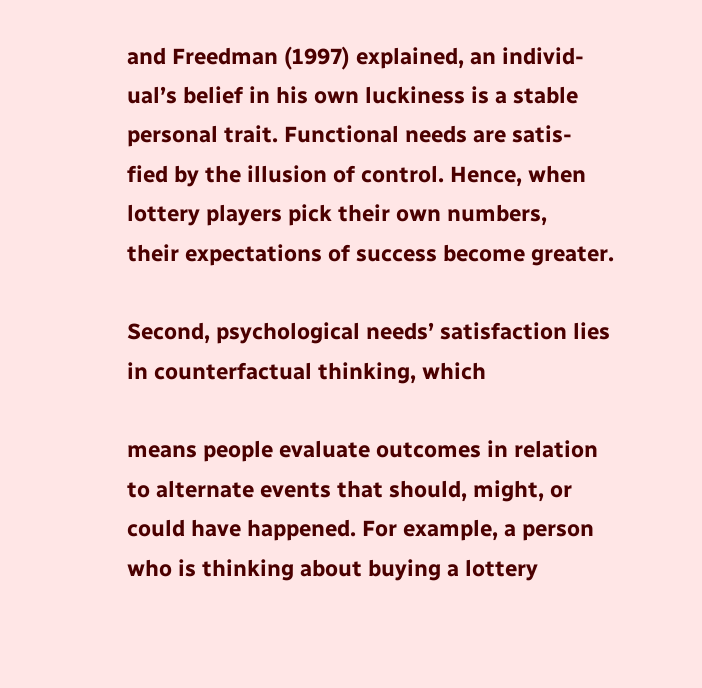and Freedman (1997) explained, an individ-
ual’s belief in his own luckiness is a stable personal trait. Functional needs are satis-
fied by the illusion of control. Hence, when lottery players pick their own numbers,
their expectations of success become greater.

Second, psychological needs’ satisfaction lies in counterfactual thinking, which

means people evaluate outcomes in relation to alternate events that should, might, or
could have happened. For example, a person who is thinking about buying a lottery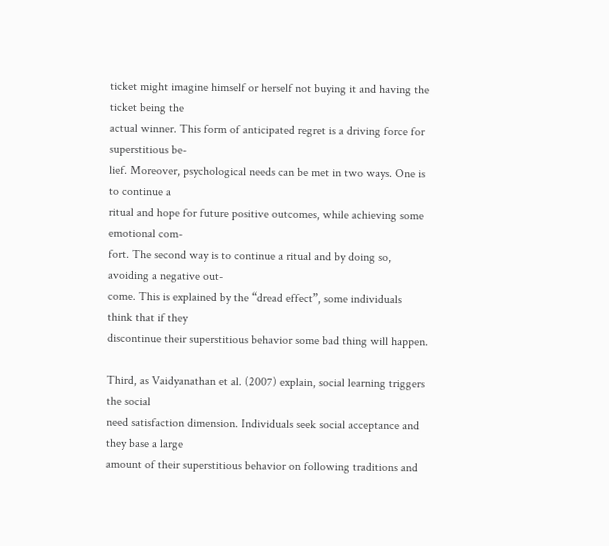ticket might imagine himself or herself not buying it and having the ticket being the
actual winner. This form of anticipated regret is a driving force for superstitious be-
lief. Moreover, psychological needs can be met in two ways. One is to continue a
ritual and hope for future positive outcomes, while achieving some emotional com-
fort. The second way is to continue a ritual and by doing so, avoiding a negative out-
come. This is explained by the “dread effect”, some individuals think that if they
discontinue their superstitious behavior some bad thing will happen.

Third, as Vaidyanathan et al. (2007) explain, social learning triggers the social
need satisfaction dimension. Individuals seek social acceptance and they base a large
amount of their superstitious behavior on following traditions and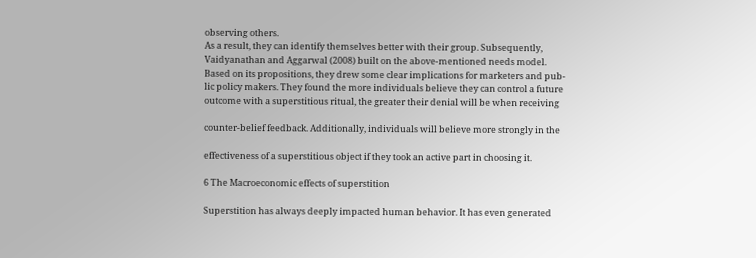observing others.
As a result, they can identify themselves better with their group. Subsequently,
Vaidyanathan and Aggarwal (2008) built on the above-mentioned needs model.
Based on its propositions, they drew some clear implications for marketers and pub-
lic policy makers. They found the more individuals believe they can control a future
outcome with a superstitious ritual, the greater their denial will be when receiving

counter-belief feedback. Additionally, individuals will believe more strongly in the

effectiveness of a superstitious object if they took an active part in choosing it.

6 The Macroeconomic effects of superstition

Superstition has always deeply impacted human behavior. It has even generated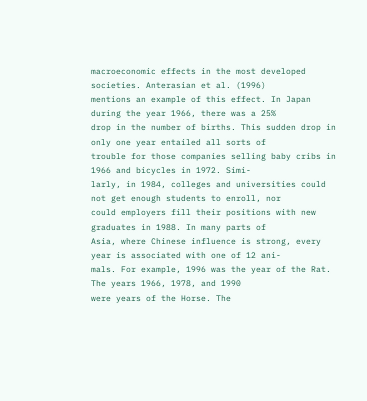macroeconomic effects in the most developed societies. Anterasian et al. (1996)
mentions an example of this effect. In Japan during the year 1966, there was a 25%
drop in the number of births. This sudden drop in only one year entailed all sorts of
trouble for those companies selling baby cribs in 1966 and bicycles in 1972. Simi-
larly, in 1984, colleges and universities could not get enough students to enroll, nor
could employers fill their positions with new graduates in 1988. In many parts of
Asia, where Chinese influence is strong, every year is associated with one of 12 ani-
mals. For example, 1996 was the year of the Rat. The years 1966, 1978, and 1990
were years of the Horse. The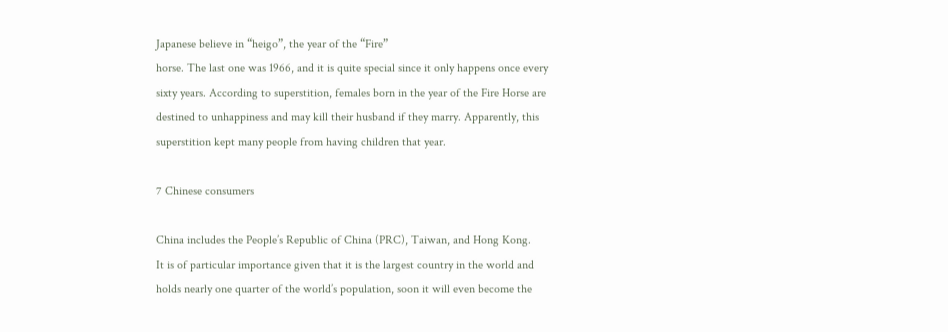Japanese believe in “heigo”, the year of the “Fire”
horse. The last one was 1966, and it is quite special since it only happens once every
sixty years. According to superstition, females born in the year of the Fire Horse are
destined to unhappiness and may kill their husband if they marry. Apparently, this
superstition kept many people from having children that year.

7 Chinese consumers

China includes the People’s Republic of China (PRC), Taiwan, and Hong Kong.
It is of particular importance given that it is the largest country in the world and
holds nearly one quarter of the world’s population, soon it will even become the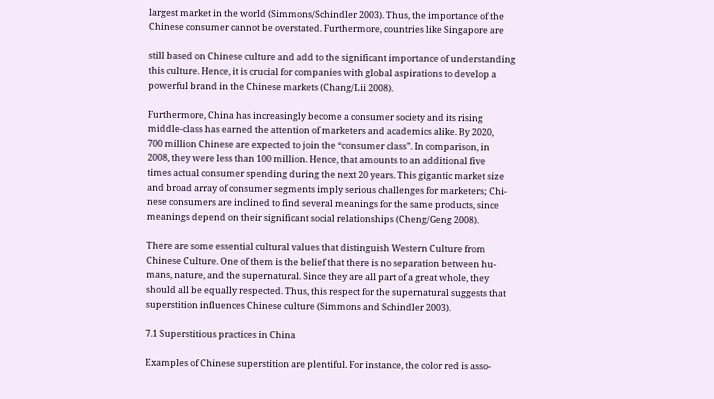largest market in the world (Simmons/Schindler 2003). Thus, the importance of the
Chinese consumer cannot be overstated. Furthermore, countries like Singapore are

still based on Chinese culture and add to the significant importance of understanding
this culture. Hence, it is crucial for companies with global aspirations to develop a
powerful brand in the Chinese markets (Chang/Lii 2008).

Furthermore, China has increasingly become a consumer society and its rising
middle-class has earned the attention of marketers and academics alike. By 2020,
700 million Chinese are expected to join the “consumer class”. In comparison, in
2008, they were less than 100 million. Hence, that amounts to an additional five
times actual consumer spending during the next 20 years. This gigantic market size
and broad array of consumer segments imply serious challenges for marketers; Chi-
nese consumers are inclined to find several meanings for the same products, since
meanings depend on their significant social relationships (Cheng/Geng 2008).

There are some essential cultural values that distinguish Western Culture from
Chinese Culture. One of them is the belief that there is no separation between hu-
mans, nature, and the supernatural. Since they are all part of a great whole, they
should all be equally respected. Thus, this respect for the supernatural suggests that
superstition influences Chinese culture (Simmons and Schindler 2003).

7.1 Superstitious practices in China

Examples of Chinese superstition are plentiful. For instance, the color red is asso-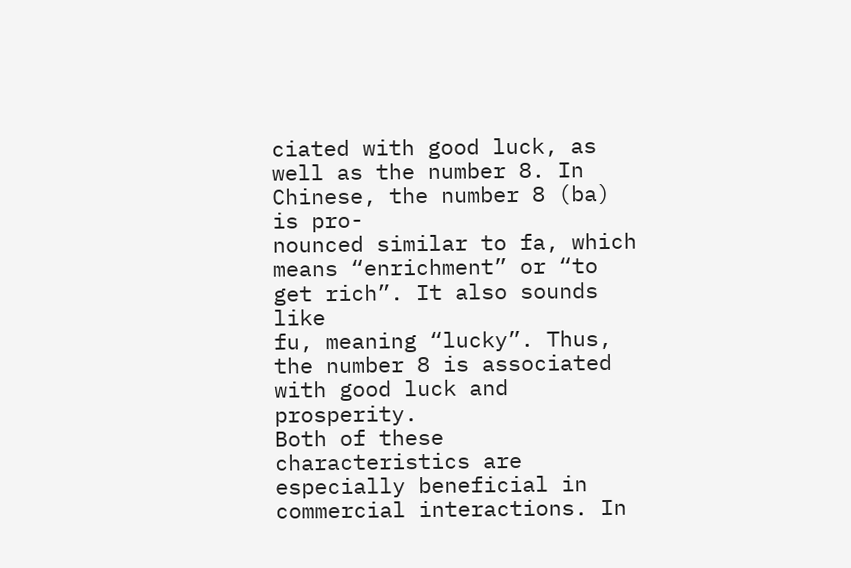ciated with good luck, as well as the number 8. In Chinese, the number 8 (ba) is pro-
nounced similar to fa, which means “enrichment” or “to get rich”. It also sounds like
fu, meaning “lucky”. Thus, the number 8 is associated with good luck and prosperity.
Both of these characteristics are especially beneficial in commercial interactions. In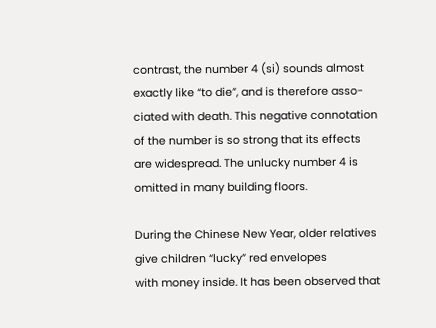contrast, the number 4 (si) sounds almost exactly like “to die”, and is therefore asso-
ciated with death. This negative connotation of the number is so strong that its effects
are widespread. The unlucky number 4 is omitted in many building floors.

During the Chinese New Year, older relatives give children “lucky” red envelopes
with money inside. It has been observed that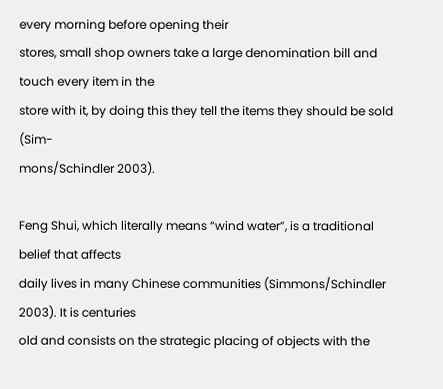every morning before opening their
stores, small shop owners take a large denomination bill and touch every item in the
store with it, by doing this they tell the items they should be sold (Sim-
mons/Schindler 2003).

Feng Shui, which literally means “wind water”, is a traditional belief that affects
daily lives in many Chinese communities (Simmons/Schindler 2003). It is centuries
old and consists on the strategic placing of objects with the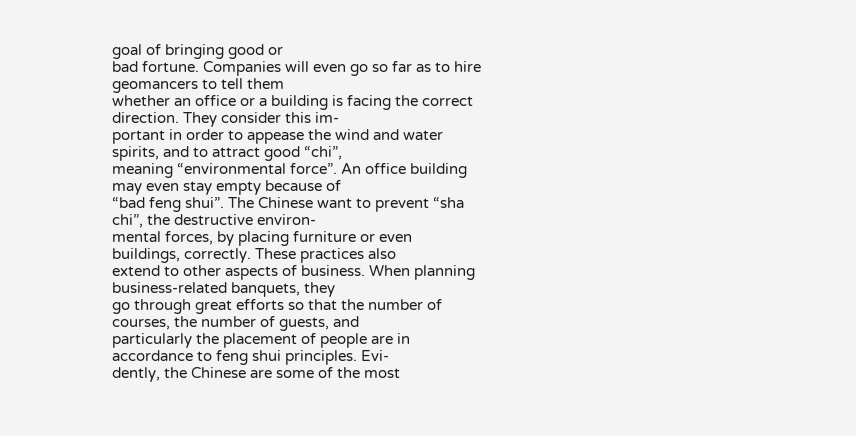goal of bringing good or
bad fortune. Companies will even go so far as to hire geomancers to tell them
whether an office or a building is facing the correct direction. They consider this im-
portant in order to appease the wind and water spirits, and to attract good “chi”,
meaning “environmental force”. An office building may even stay empty because of
“bad feng shui”. The Chinese want to prevent “sha chi”, the destructive environ-
mental forces, by placing furniture or even buildings, correctly. These practices also
extend to other aspects of business. When planning business-related banquets, they
go through great efforts so that the number of courses, the number of guests, and
particularly the placement of people are in accordance to feng shui principles. Evi-
dently, the Chinese are some of the most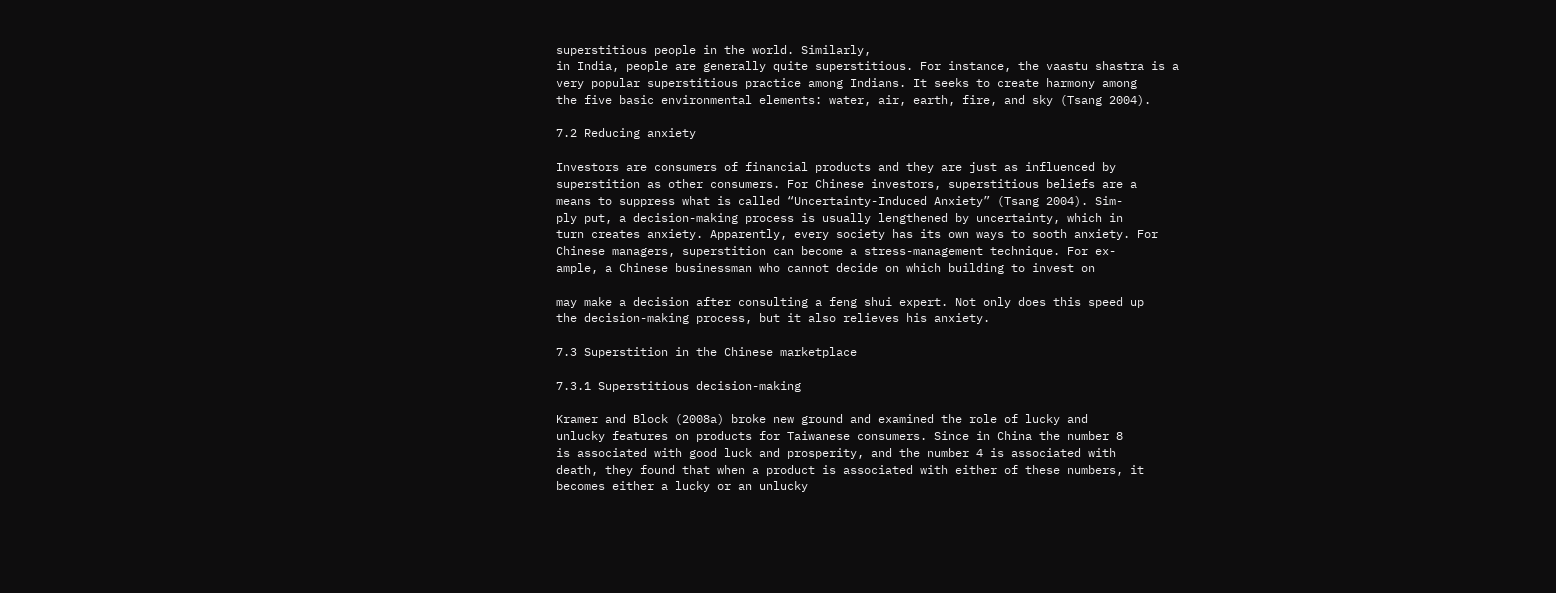superstitious people in the world. Similarly,
in India, people are generally quite superstitious. For instance, the vaastu shastra is a
very popular superstitious practice among Indians. It seeks to create harmony among
the five basic environmental elements: water, air, earth, fire, and sky (Tsang 2004).

7.2 Reducing anxiety

Investors are consumers of financial products and they are just as influenced by
superstition as other consumers. For Chinese investors, superstitious beliefs are a
means to suppress what is called “Uncertainty-Induced Anxiety” (Tsang 2004). Sim-
ply put, a decision-making process is usually lengthened by uncertainty, which in
turn creates anxiety. Apparently, every society has its own ways to sooth anxiety. For
Chinese managers, superstition can become a stress-management technique. For ex-
ample, a Chinese businessman who cannot decide on which building to invest on

may make a decision after consulting a feng shui expert. Not only does this speed up
the decision-making process, but it also relieves his anxiety.

7.3 Superstition in the Chinese marketplace

7.3.1 Superstitious decision-making

Kramer and Block (2008a) broke new ground and examined the role of lucky and
unlucky features on products for Taiwanese consumers. Since in China the number 8
is associated with good luck and prosperity, and the number 4 is associated with
death, they found that when a product is associated with either of these numbers, it
becomes either a lucky or an unlucky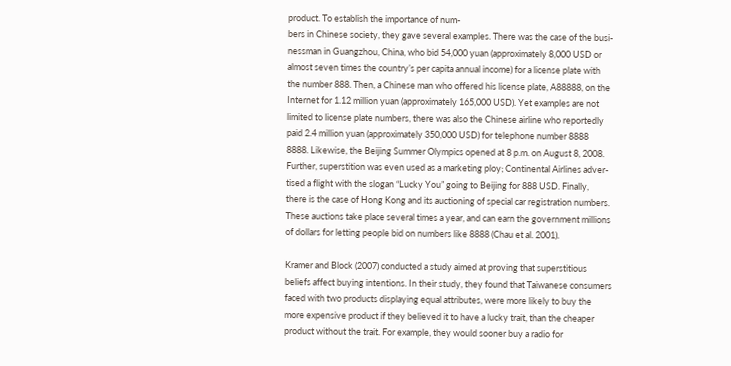product. To establish the importance of num-
bers in Chinese society, they gave several examples. There was the case of the busi-
nessman in Guangzhou, China, who bid 54,000 yuan (approximately 8,000 USD or
almost seven times the country’s per capita annual income) for a license plate with
the number 888. Then, a Chinese man who offered his license plate, A88888, on the
Internet for 1.12 million yuan (approximately 165,000 USD). Yet examples are not
limited to license plate numbers, there was also the Chinese airline who reportedly
paid 2.4 million yuan (approximately 350,000 USD) for telephone number 8888
8888. Likewise, the Beijing Summer Olympics opened at 8 p.m. on August 8, 2008.
Further, superstition was even used as a marketing ploy; Continental Airlines adver-
tised a flight with the slogan “Lucky You” going to Beijing for 888 USD. Finally,
there is the case of Hong Kong and its auctioning of special car registration numbers.
These auctions take place several times a year, and can earn the government millions
of dollars for letting people bid on numbers like 8888 (Chau et al. 2001).

Kramer and Block (2007) conducted a study aimed at proving that superstitious
beliefs affect buying intentions. In their study, they found that Taiwanese consumers
faced with two products displaying equal attributes, were more likely to buy the
more expensive product if they believed it to have a lucky trait, than the cheaper
product without the trait. For example, they would sooner buy a radio for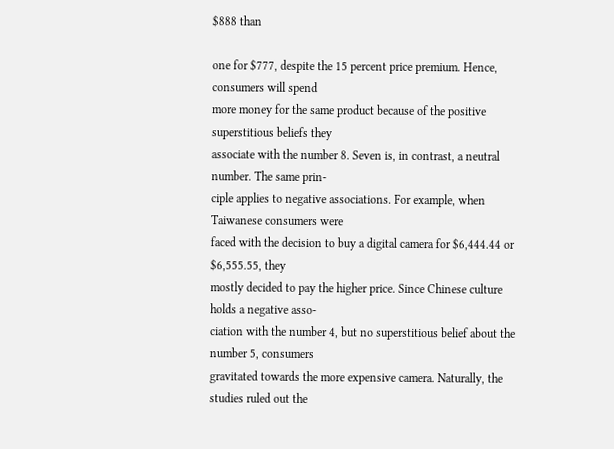$888 than

one for $777, despite the 15 percent price premium. Hence, consumers will spend
more money for the same product because of the positive superstitious beliefs they
associate with the number 8. Seven is, in contrast, a neutral number. The same prin-
ciple applies to negative associations. For example, when Taiwanese consumers were
faced with the decision to buy a digital camera for $6,444.44 or $6,555.55, they
mostly decided to pay the higher price. Since Chinese culture holds a negative asso-
ciation with the number 4, but no superstitious belief about the number 5, consumers
gravitated towards the more expensive camera. Naturally, the studies ruled out the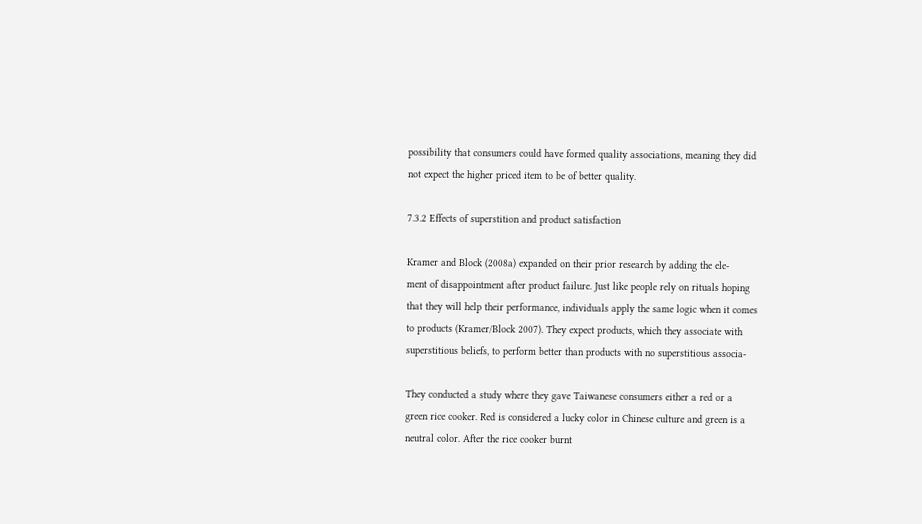possibility that consumers could have formed quality associations, meaning they did
not expect the higher priced item to be of better quality.

7.3.2 Effects of superstition and product satisfaction

Kramer and Block (2008a) expanded on their prior research by adding the ele-
ment of disappointment after product failure. Just like people rely on rituals hoping
that they will help their performance, individuals apply the same logic when it comes
to products (Kramer/Block 2007). They expect products, which they associate with
superstitious beliefs, to perform better than products with no superstitious associa-

They conducted a study where they gave Taiwanese consumers either a red or a
green rice cooker. Red is considered a lucky color in Chinese culture and green is a
neutral color. After the rice cooker burnt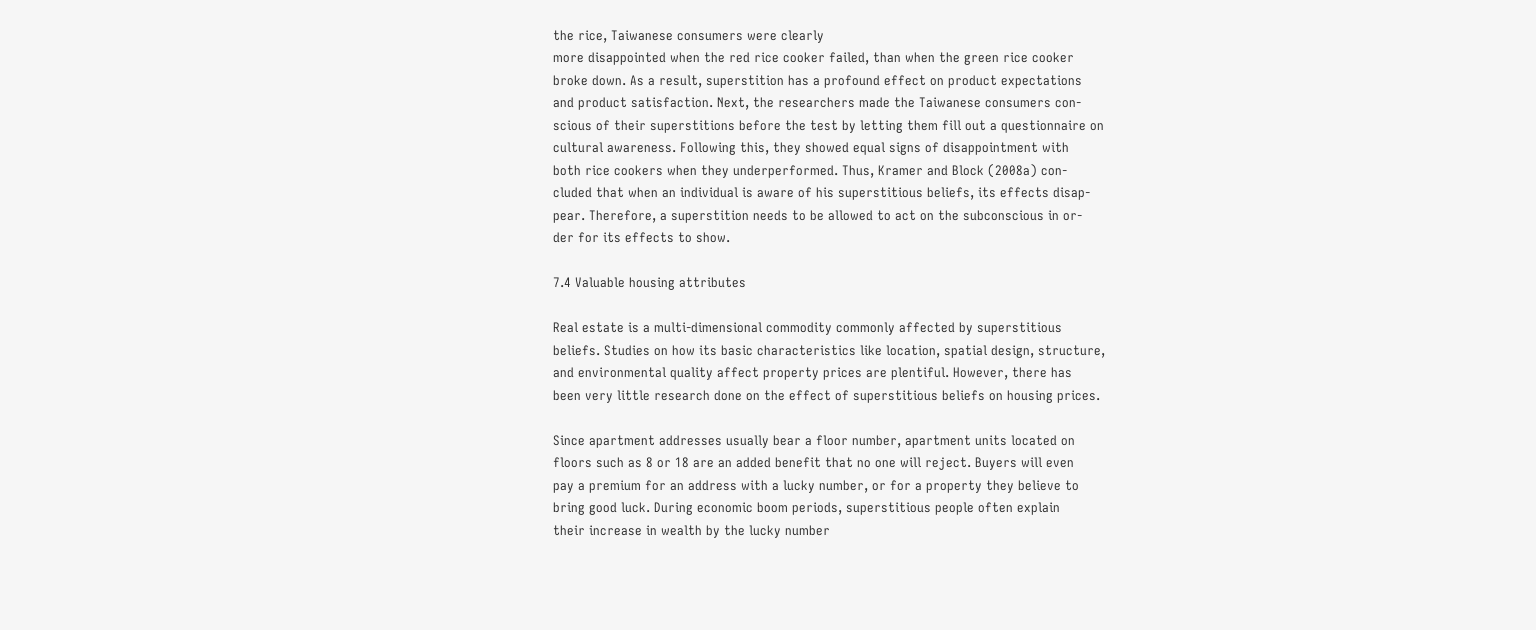the rice, Taiwanese consumers were clearly
more disappointed when the red rice cooker failed, than when the green rice cooker
broke down. As a result, superstition has a profound effect on product expectations
and product satisfaction. Next, the researchers made the Taiwanese consumers con-
scious of their superstitions before the test by letting them fill out a questionnaire on
cultural awareness. Following this, they showed equal signs of disappointment with
both rice cookers when they underperformed. Thus, Kramer and Block (2008a) con-
cluded that when an individual is aware of his superstitious beliefs, its effects disap-
pear. Therefore, a superstition needs to be allowed to act on the subconscious in or-
der for its effects to show.

7.4 Valuable housing attributes

Real estate is a multi-dimensional commodity commonly affected by superstitious
beliefs. Studies on how its basic characteristics like location, spatial design, structure,
and environmental quality affect property prices are plentiful. However, there has
been very little research done on the effect of superstitious beliefs on housing prices.

Since apartment addresses usually bear a floor number, apartment units located on
floors such as 8 or 18 are an added benefit that no one will reject. Buyers will even
pay a premium for an address with a lucky number, or for a property they believe to
bring good luck. During economic boom periods, superstitious people often explain
their increase in wealth by the lucky number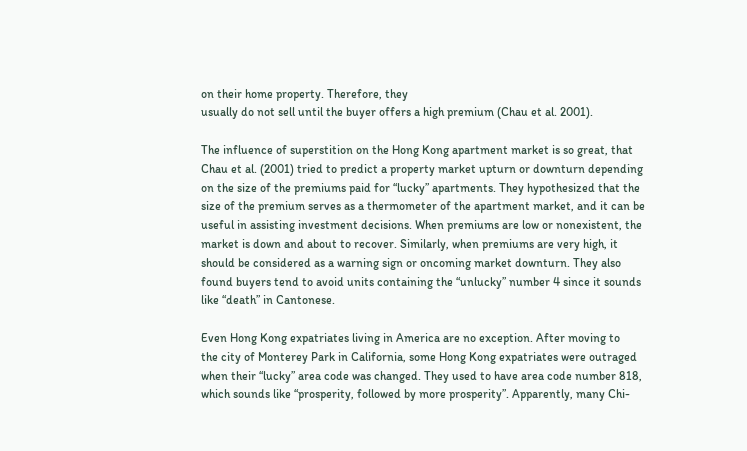on their home property. Therefore, they
usually do not sell until the buyer offers a high premium (Chau et al. 2001).

The influence of superstition on the Hong Kong apartment market is so great, that
Chau et al. (2001) tried to predict a property market upturn or downturn depending
on the size of the premiums paid for “lucky” apartments. They hypothesized that the
size of the premium serves as a thermometer of the apartment market, and it can be
useful in assisting investment decisions. When premiums are low or nonexistent, the
market is down and about to recover. Similarly, when premiums are very high, it
should be considered as a warning sign or oncoming market downturn. They also
found buyers tend to avoid units containing the “unlucky” number 4 since it sounds
like “death” in Cantonese.

Even Hong Kong expatriates living in America are no exception. After moving to
the city of Monterey Park in California, some Hong Kong expatriates were outraged
when their “lucky” area code was changed. They used to have area code number 818,
which sounds like “prosperity, followed by more prosperity”. Apparently, many Chi-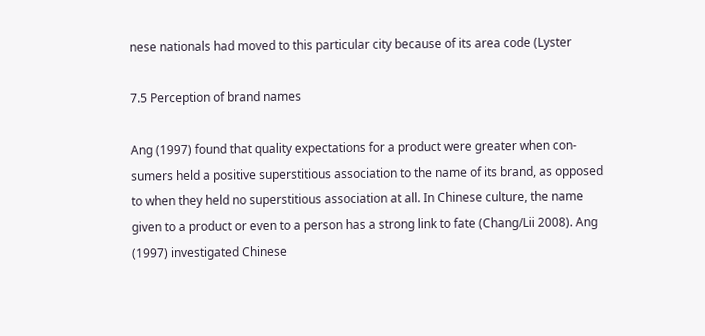nese nationals had moved to this particular city because of its area code (Lyster

7.5 Perception of brand names

Ang (1997) found that quality expectations for a product were greater when con-
sumers held a positive superstitious association to the name of its brand, as opposed
to when they held no superstitious association at all. In Chinese culture, the name
given to a product or even to a person has a strong link to fate (Chang/Lii 2008). Ang
(1997) investigated Chinese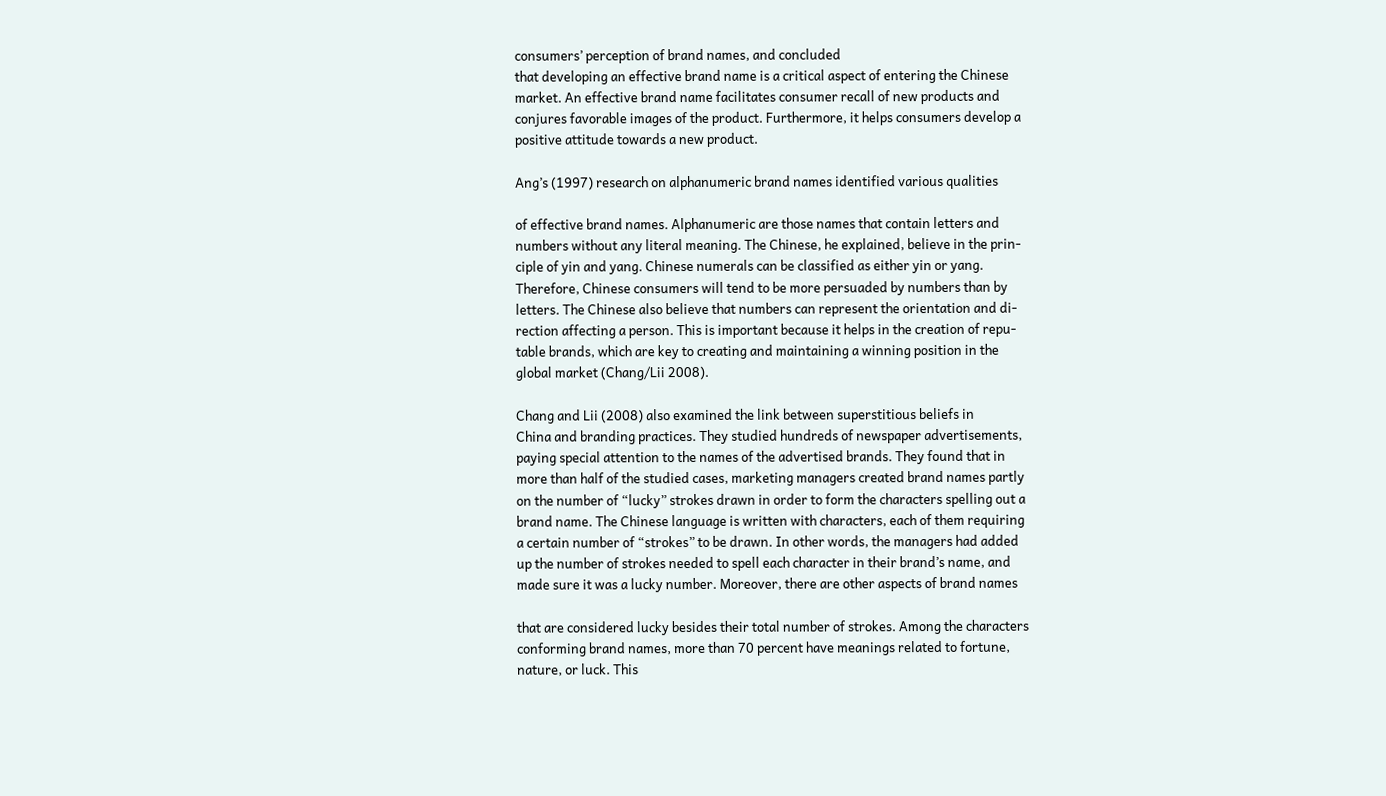consumers’ perception of brand names, and concluded
that developing an effective brand name is a critical aspect of entering the Chinese
market. An effective brand name facilitates consumer recall of new products and
conjures favorable images of the product. Furthermore, it helps consumers develop a
positive attitude towards a new product.

Ang’s (1997) research on alphanumeric brand names identified various qualities

of effective brand names. Alphanumeric are those names that contain letters and
numbers without any literal meaning. The Chinese, he explained, believe in the prin-
ciple of yin and yang. Chinese numerals can be classified as either yin or yang.
Therefore, Chinese consumers will tend to be more persuaded by numbers than by
letters. The Chinese also believe that numbers can represent the orientation and di-
rection affecting a person. This is important because it helps in the creation of repu-
table brands, which are key to creating and maintaining a winning position in the
global market (Chang/Lii 2008).

Chang and Lii (2008) also examined the link between superstitious beliefs in
China and branding practices. They studied hundreds of newspaper advertisements,
paying special attention to the names of the advertised brands. They found that in
more than half of the studied cases, marketing managers created brand names partly
on the number of “lucky” strokes drawn in order to form the characters spelling out a
brand name. The Chinese language is written with characters, each of them requiring
a certain number of “strokes” to be drawn. In other words, the managers had added
up the number of strokes needed to spell each character in their brand’s name, and
made sure it was a lucky number. Moreover, there are other aspects of brand names

that are considered lucky besides their total number of strokes. Among the characters
conforming brand names, more than 70 percent have meanings related to fortune,
nature, or luck. This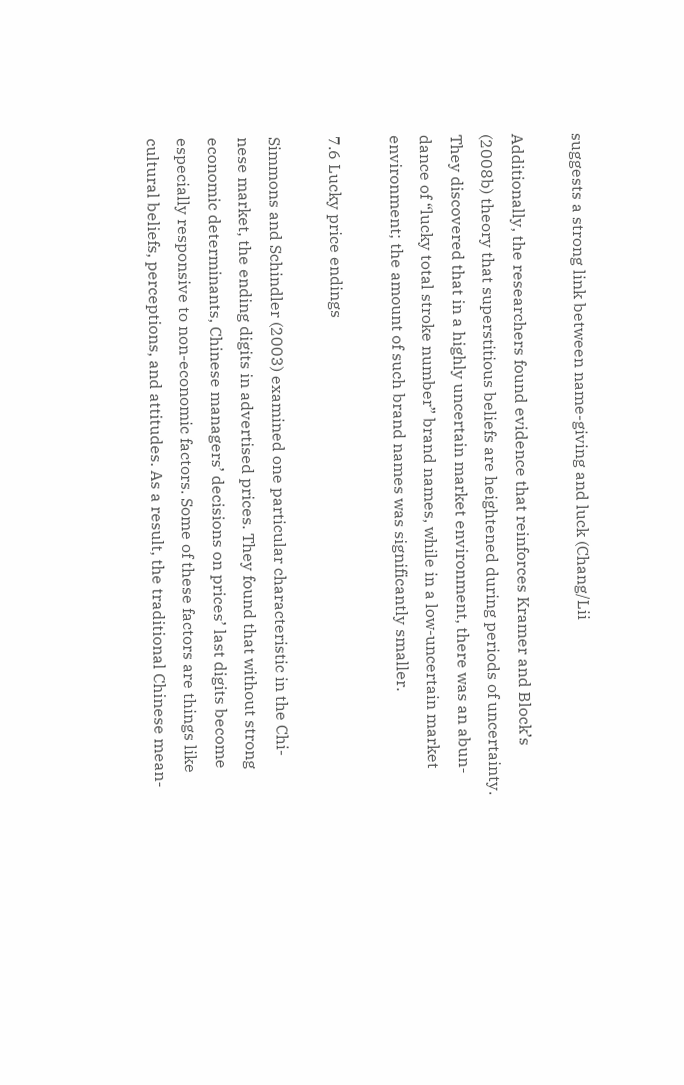suggests a strong link between name-giving and luck (Chang/Lii

Additionally, the researchers found evidence that reinforces Kramer and Block’s
(2008b) theory that superstitious beliefs are heightened during periods of uncertainty.
They discovered that in a highly uncertain market environment, there was an abun-
dance of “lucky total stroke number” brand names, while in a low-uncertain market
environment; the amount of such brand names was significantly smaller.

7.6 Lucky price endings

Simmons and Schindler (2003) examined one particular characteristic in the Chi-
nese market, the ending digits in advertised prices. They found that without strong
economic determinants, Chinese managers’ decisions on prices’ last digits become
especially responsive to non-economic factors. Some of these factors are things like
cultural beliefs, perceptions, and attitudes. As a result, the traditional Chinese mean-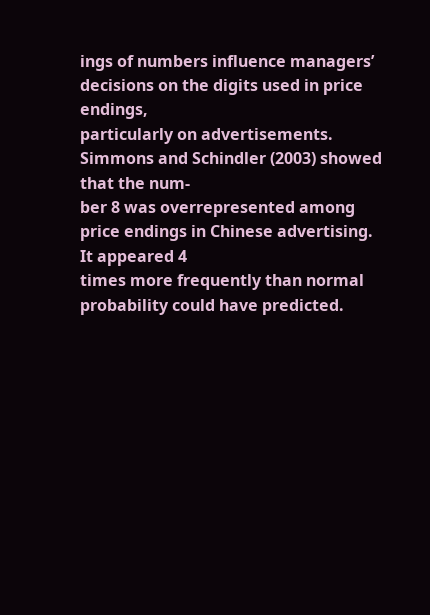ings of numbers influence managers’ decisions on the digits used in price endings,
particularly on advertisements. Simmons and Schindler (2003) showed that the num-
ber 8 was overrepresented among price endings in Chinese advertising. It appeared 4
times more frequently than normal probability could have predicted.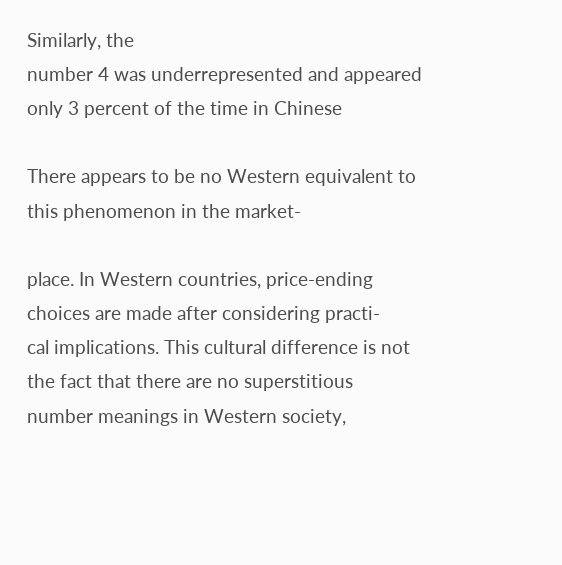Similarly, the
number 4 was underrepresented and appeared only 3 percent of the time in Chinese

There appears to be no Western equivalent to this phenomenon in the market-

place. In Western countries, price-ending choices are made after considering practi-
cal implications. This cultural difference is not the fact that there are no superstitious
number meanings in Western society,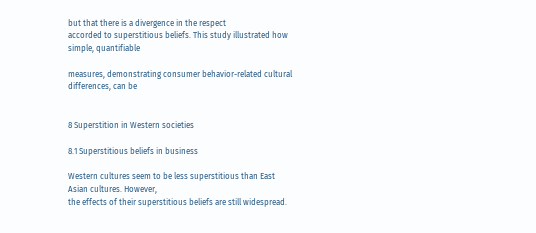but that there is a divergence in the respect
accorded to superstitious beliefs. This study illustrated how simple, quantifiable

measures, demonstrating consumer behavior-related cultural differences, can be


8 Superstition in Western societies

8.1 Superstitious beliefs in business

Western cultures seem to be less superstitious than East Asian cultures. However,
the effects of their superstitious beliefs are still widespread.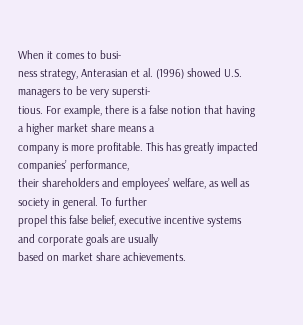When it comes to busi-
ness strategy, Anterasian et al. (1996) showed U.S. managers to be very supersti-
tious. For example, there is a false notion that having a higher market share means a
company is more profitable. This has greatly impacted companies’ performance,
their shareholders and employees’ welfare, as well as society in general. To further
propel this false belief, executive incentive systems and corporate goals are usually
based on market share achievements.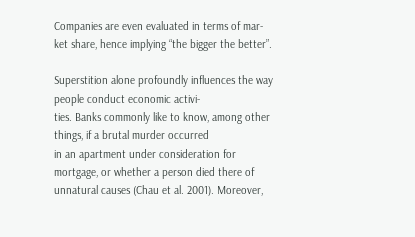Companies are even evaluated in terms of mar-
ket share, hence implying “the bigger the better”.

Superstition alone profoundly influences the way people conduct economic activi-
ties. Banks commonly like to know, among other things, if a brutal murder occurred
in an apartment under consideration for mortgage, or whether a person died there of
unnatural causes (Chau et al. 2001). Moreover,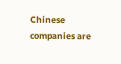Chinese companies are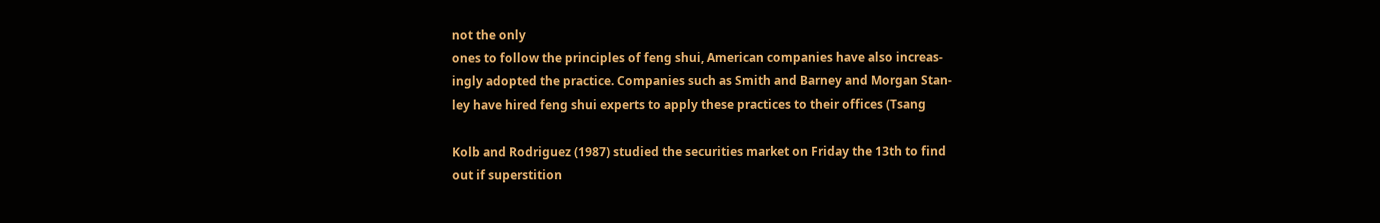not the only
ones to follow the principles of feng shui, American companies have also increas-
ingly adopted the practice. Companies such as Smith and Barney and Morgan Stan-
ley have hired feng shui experts to apply these practices to their offices (Tsang

Kolb and Rodriguez (1987) studied the securities market on Friday the 13th to find
out if superstition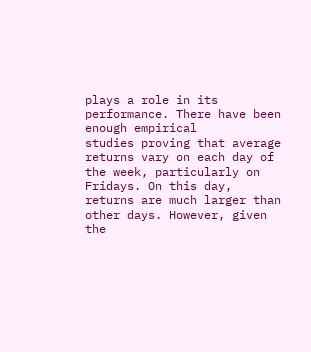plays a role in its performance. There have been enough empirical
studies proving that average returns vary on each day of the week, particularly on
Fridays. On this day, returns are much larger than other days. However, given the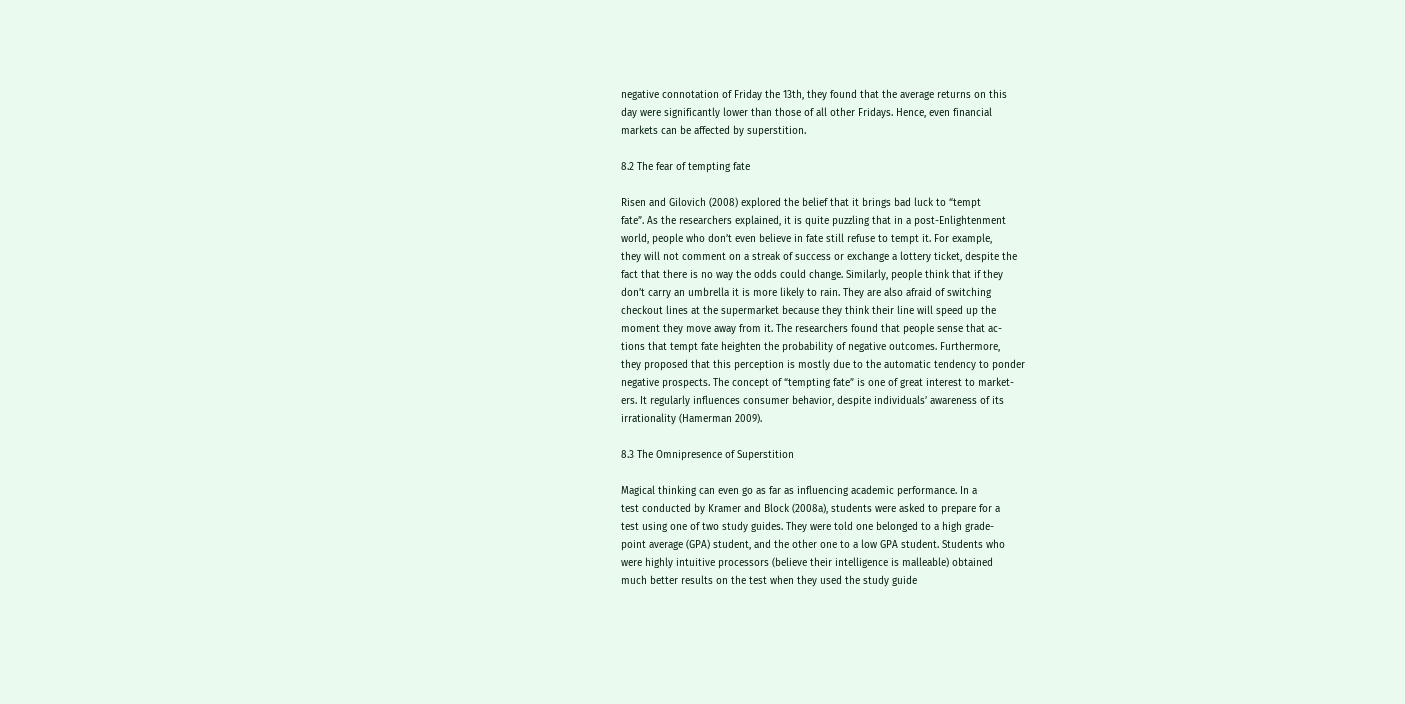negative connotation of Friday the 13th, they found that the average returns on this
day were significantly lower than those of all other Fridays. Hence, even financial
markets can be affected by superstition.

8.2 The fear of tempting fate

Risen and Gilovich (2008) explored the belief that it brings bad luck to “tempt
fate”. As the researchers explained, it is quite puzzling that in a post-Enlightenment
world, people who don’t even believe in fate still refuse to tempt it. For example,
they will not comment on a streak of success or exchange a lottery ticket, despite the
fact that there is no way the odds could change. Similarly, people think that if they
don’t carry an umbrella it is more likely to rain. They are also afraid of switching
checkout lines at the supermarket because they think their line will speed up the
moment they move away from it. The researchers found that people sense that ac-
tions that tempt fate heighten the probability of negative outcomes. Furthermore,
they proposed that this perception is mostly due to the automatic tendency to ponder
negative prospects. The concept of “tempting fate” is one of great interest to market-
ers. It regularly influences consumer behavior, despite individuals’ awareness of its
irrationality (Hamerman 2009).

8.3 The Omnipresence of Superstition

Magical thinking can even go as far as influencing academic performance. In a
test conducted by Kramer and Block (2008a), students were asked to prepare for a
test using one of two study guides. They were told one belonged to a high grade-
point average (GPA) student, and the other one to a low GPA student. Students who
were highly intuitive processors (believe their intelligence is malleable) obtained
much better results on the test when they used the study guide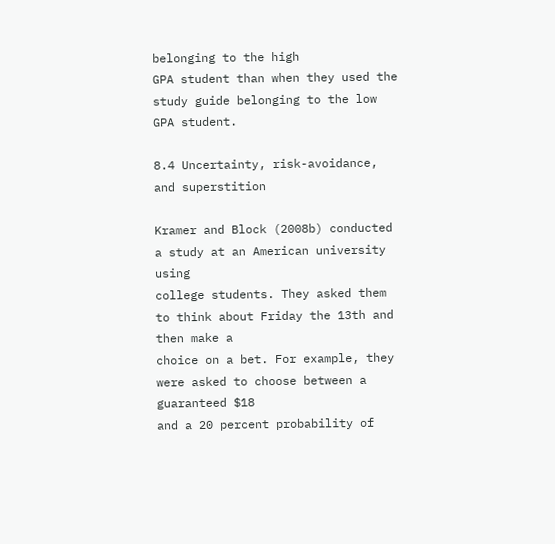belonging to the high
GPA student than when they used the study guide belonging to the low GPA student.

8.4 Uncertainty, risk-avoidance, and superstition

Kramer and Block (2008b) conducted a study at an American university using
college students. They asked them to think about Friday the 13th and then make a
choice on a bet. For example, they were asked to choose between a guaranteed $18
and a 20 percent probability of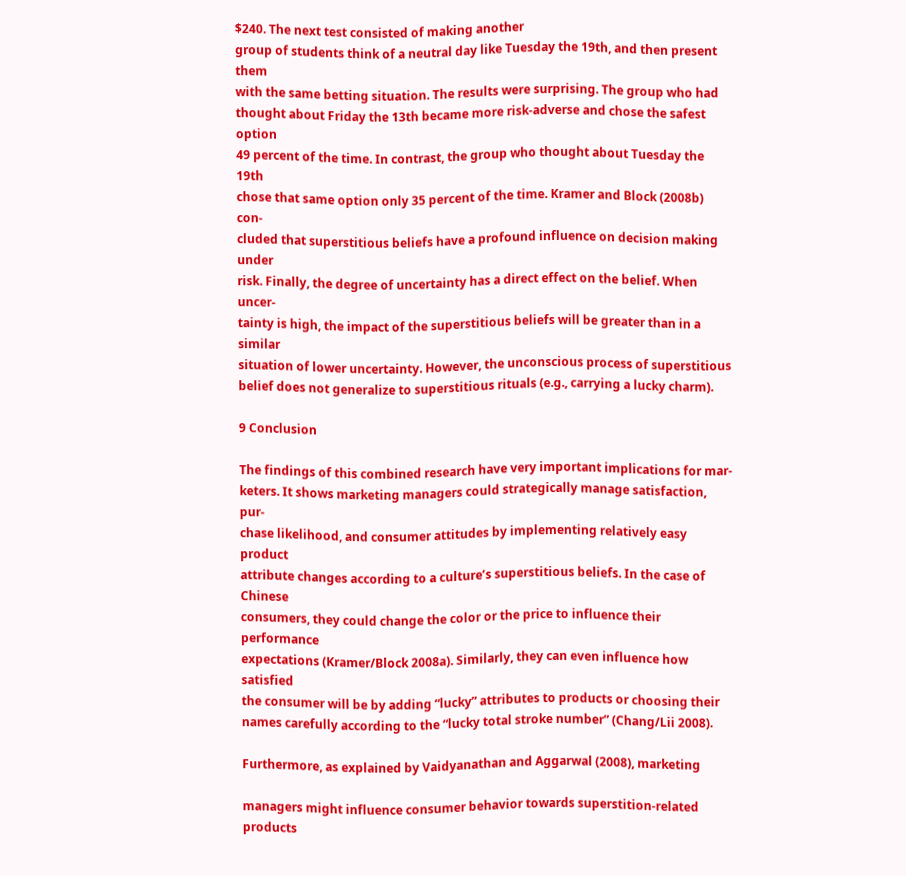$240. The next test consisted of making another
group of students think of a neutral day like Tuesday the 19th, and then present them
with the same betting situation. The results were surprising. The group who had
thought about Friday the 13th became more risk-adverse and chose the safest option
49 percent of the time. In contrast, the group who thought about Tuesday the 19th
chose that same option only 35 percent of the time. Kramer and Block (2008b) con-
cluded that superstitious beliefs have a profound influence on decision making under
risk. Finally, the degree of uncertainty has a direct effect on the belief. When uncer-
tainty is high, the impact of the superstitious beliefs will be greater than in a similar
situation of lower uncertainty. However, the unconscious process of superstitious
belief does not generalize to superstitious rituals (e.g., carrying a lucky charm).

9 Conclusion

The findings of this combined research have very important implications for mar-
keters. It shows marketing managers could strategically manage satisfaction, pur-
chase likelihood, and consumer attitudes by implementing relatively easy product
attribute changes according to a culture’s superstitious beliefs. In the case of Chinese
consumers, they could change the color or the price to influence their performance
expectations (Kramer/Block 2008a). Similarly, they can even influence how satisfied
the consumer will be by adding “lucky” attributes to products or choosing their
names carefully according to the “lucky total stroke number” (Chang/Lii 2008).

Furthermore, as explained by Vaidyanathan and Aggarwal (2008), marketing

managers might influence consumer behavior towards superstition-related products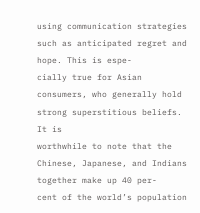using communication strategies such as anticipated regret and hope. This is espe-
cially true for Asian consumers, who generally hold strong superstitious beliefs. It is
worthwhile to note that the Chinese, Japanese, and Indians together make up 40 per-
cent of the world’s population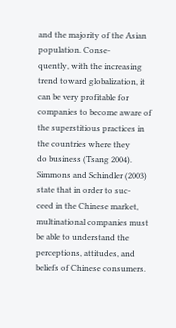and the majority of the Asian population. Conse-
quently, with the increasing trend toward globalization, it can be very profitable for
companies to become aware of the superstitious practices in the countries where they
do business (Tsang 2004). Simmons and Schindler (2003) state that in order to suc-
ceed in the Chinese market, multinational companies must be able to understand the
perceptions, attitudes, and beliefs of Chinese consumers.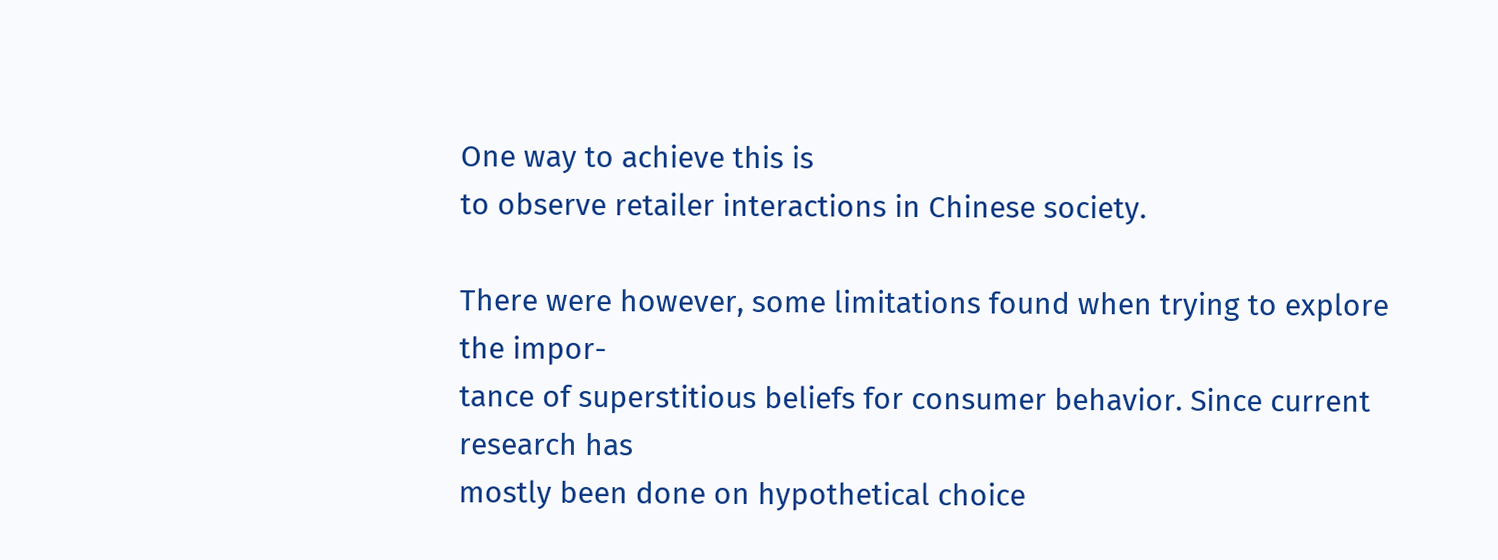One way to achieve this is
to observe retailer interactions in Chinese society.

There were however, some limitations found when trying to explore the impor-
tance of superstitious beliefs for consumer behavior. Since current research has
mostly been done on hypothetical choice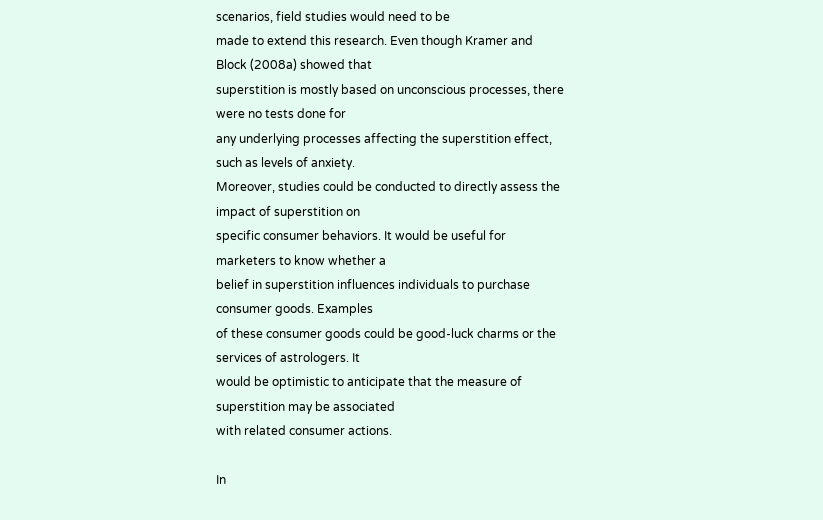scenarios, field studies would need to be
made to extend this research. Even though Kramer and Block (2008a) showed that
superstition is mostly based on unconscious processes, there were no tests done for
any underlying processes affecting the superstition effect, such as levels of anxiety.
Moreover, studies could be conducted to directly assess the impact of superstition on
specific consumer behaviors. It would be useful for marketers to know whether a
belief in superstition influences individuals to purchase consumer goods. Examples
of these consumer goods could be good-luck charms or the services of astrologers. It
would be optimistic to anticipate that the measure of superstition may be associated
with related consumer actions.

In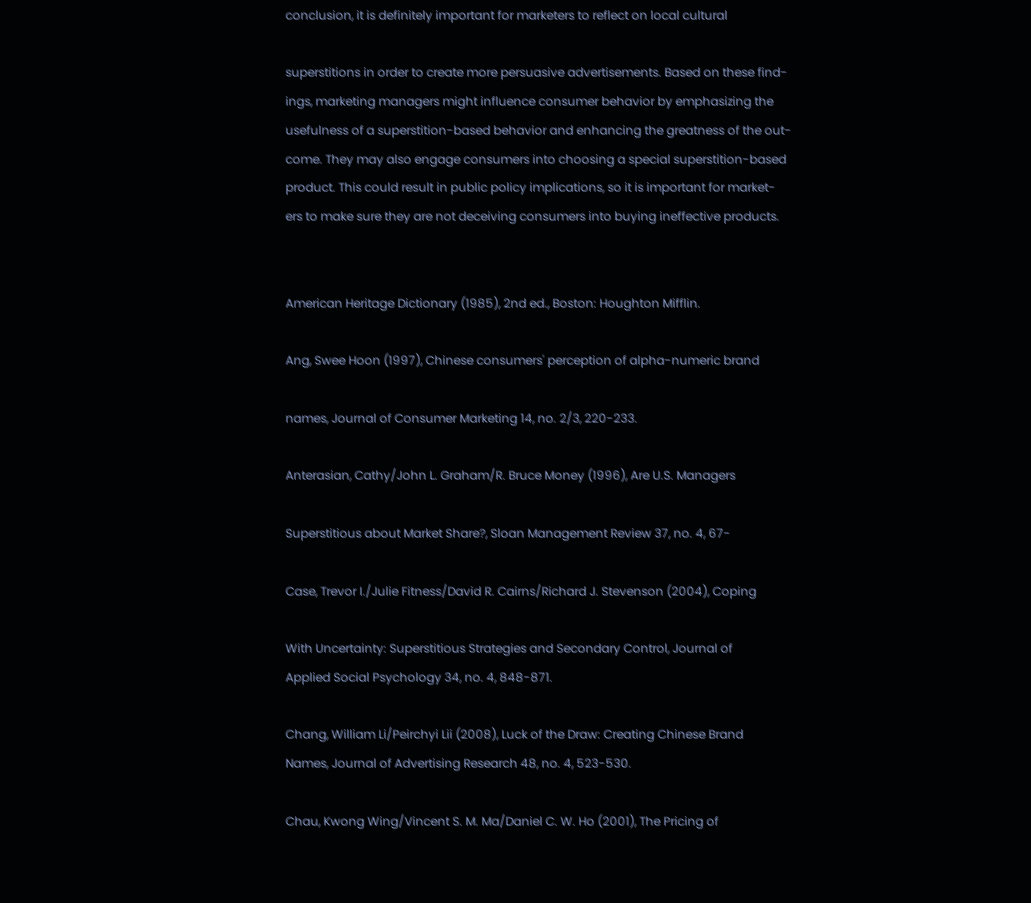conclusion, it is definitely important for marketers to reflect on local cultural

superstitions in order to create more persuasive advertisements. Based on these find-
ings, marketing managers might influence consumer behavior by emphasizing the
usefulness of a superstition-based behavior and enhancing the greatness of the out-
come. They may also engage consumers into choosing a special superstition-based
product. This could result in public policy implications, so it is important for market-
ers to make sure they are not deceiving consumers into buying ineffective products.


American Heritage Dictionary (1985), 2nd ed., Boston: Houghton Mifflin.

Ang, Swee Hoon (1997), Chinese consumers' perception of alpha-numeric brand

names, Journal of Consumer Marketing 14, no. 2/3, 220-233.

Anterasian, Cathy/John L. Graham/R. Bruce Money (1996), Are U.S. Managers

Superstitious about Market Share?, Sloan Management Review 37, no. 4, 67-

Case, Trevor I./Julie Fitness/David R. Cairns/Richard J. Stevenson (2004), Coping

With Uncertainty: Superstitious Strategies and Secondary Control, Journal of
Applied Social Psychology 34, no. 4, 848-871.

Chang, William Li/Peirchyi Lii (2008), Luck of the Draw: Creating Chinese Brand
Names, Journal of Advertising Research 48, no. 4, 523-530.

Chau, Kwong Wing/Vincent S. M. Ma/Daniel C. W. Ho (2001), The Pricing of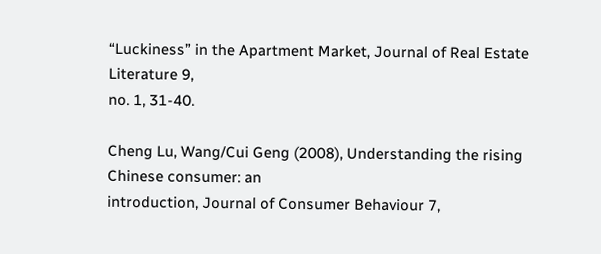“Luckiness” in the Apartment Market, Journal of Real Estate Literature 9,
no. 1, 31-40.

Cheng Lu, Wang/Cui Geng (2008), Understanding the rising Chinese consumer: an
introduction, Journal of Consumer Behaviour 7,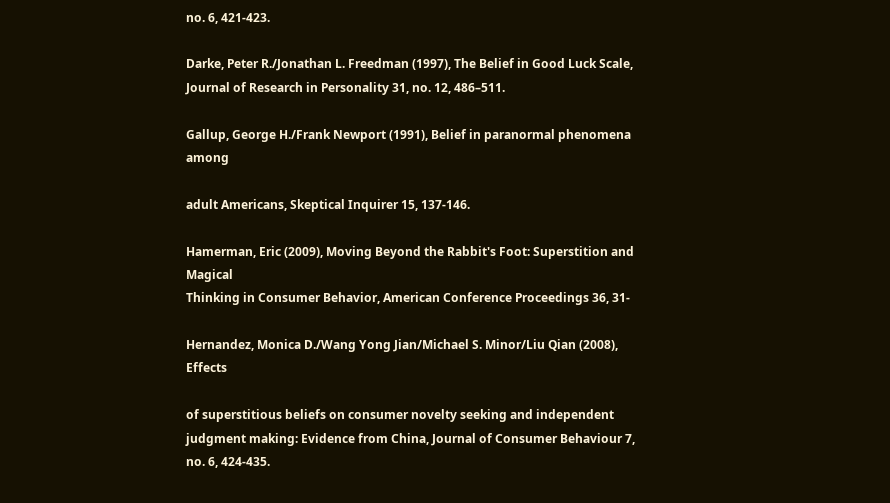no. 6, 421-423.

Darke, Peter R./Jonathan L. Freedman (1997), The Belief in Good Luck Scale,
Journal of Research in Personality 31, no. 12, 486–511.

Gallup, George H./Frank Newport (1991), Belief in paranormal phenomena among

adult Americans, Skeptical Inquirer 15, 137-146.

Hamerman, Eric (2009), Moving Beyond the Rabbit's Foot: Superstition and Magical
Thinking in Consumer Behavior, American Conference Proceedings 36, 31-

Hernandez, Monica D./Wang Yong Jian/Michael S. Minor/Liu Qian (2008), Effects

of superstitious beliefs on consumer novelty seeking and independent
judgment making: Evidence from China, Journal of Consumer Behaviour 7,
no. 6, 424-435.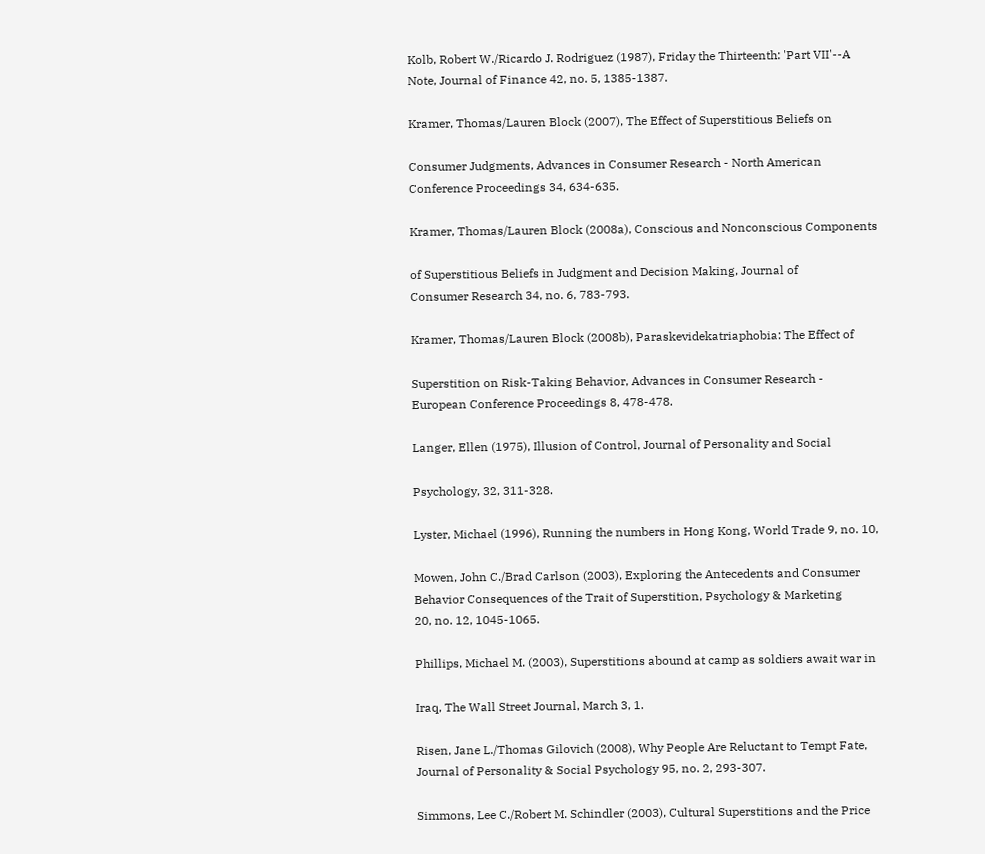Kolb, Robert W./Ricardo J. Rodriguez (1987), Friday the Thirteenth: 'Part VII'--A
Note, Journal of Finance 42, no. 5, 1385-1387.

Kramer, Thomas/Lauren Block (2007), The Effect of Superstitious Beliefs on

Consumer Judgments, Advances in Consumer Research - North American
Conference Proceedings 34, 634-635.

Kramer, Thomas/Lauren Block (2008a), Conscious and Nonconscious Components

of Superstitious Beliefs in Judgment and Decision Making, Journal of
Consumer Research 34, no. 6, 783-793.

Kramer, Thomas/Lauren Block (2008b), Paraskevidekatriaphobia: The Effect of

Superstition on Risk-Taking Behavior, Advances in Consumer Research -
European Conference Proceedings 8, 478-478.

Langer, Ellen (1975), Illusion of Control, Journal of Personality and Social

Psychology, 32, 311-328.

Lyster, Michael (1996), Running the numbers in Hong Kong, World Trade 9, no. 10,

Mowen, John C./Brad Carlson (2003), Exploring the Antecedents and Consumer
Behavior Consequences of the Trait of Superstition, Psychology & Marketing
20, no. 12, 1045-1065.

Phillips, Michael M. (2003), Superstitions abound at camp as soldiers await war in

Iraq, The Wall Street Journal, March 3, 1.

Risen, Jane L./Thomas Gilovich (2008), Why People Are Reluctant to Tempt Fate,
Journal of Personality & Social Psychology 95, no. 2, 293-307.

Simmons, Lee C./Robert M. Schindler (2003), Cultural Superstitions and the Price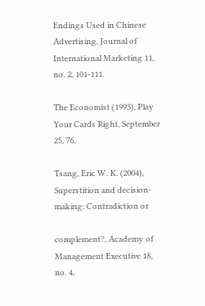Endings Used in Chinese Advertising, Journal of International Marketing 11,
no. 2, 101-111.

The Economist (1993), Play Your Cards Right, September 25, 76.

Tsang, Eric W. K. (2004), Superstition and decision-making: Contradiction or

complement?, Academy of Management Executive 18, no. 4,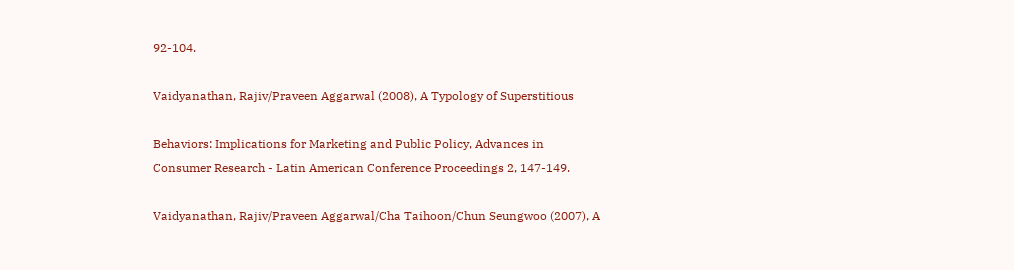92-104.

Vaidyanathan, Rajiv/Praveen Aggarwal (2008), A Typology of Superstitious

Behaviors: Implications for Marketing and Public Policy, Advances in
Consumer Research - Latin American Conference Proceedings 2, 147-149.

Vaidyanathan, Rajiv/Praveen Aggarwal/Cha Taihoon/Chun Seungwoo (2007), A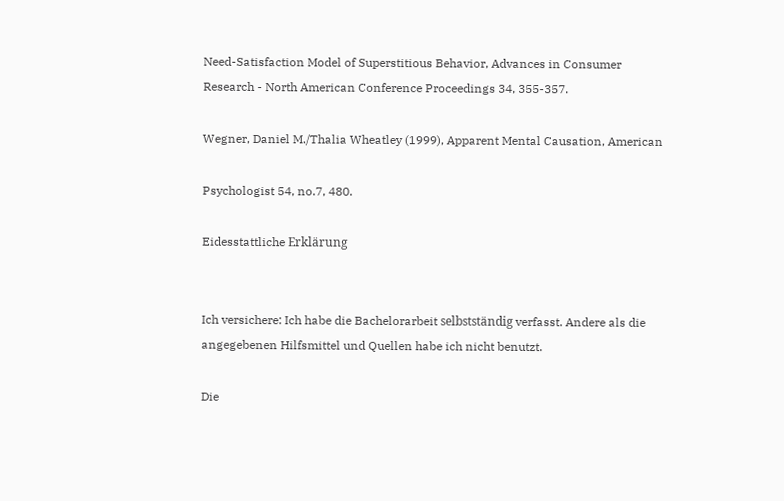Need-Satisfaction Model of Superstitious Behavior, Advances in Consumer
Research - North American Conference Proceedings 34, 355-357.

Wegner, Daniel M./Thalia Wheatley (1999), Apparent Mental Causation, American

Psychologist 54, no.7, 480.

Eidesstattliche Erklärung


Ich versichere: Ich habe die Bachelorarbeit selbstständig verfasst. Andere als die
angegebenen Hilfsmittel und Quellen habe ich nicht benutzt.

Die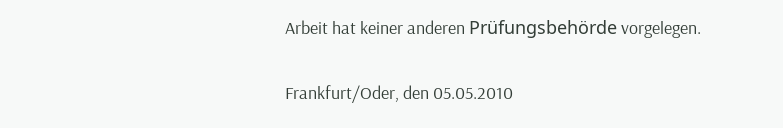Arbeit hat keiner anderen Prüfungsbehörde vorgelegen.

Frankfurt/Oder, den 05.05.2010